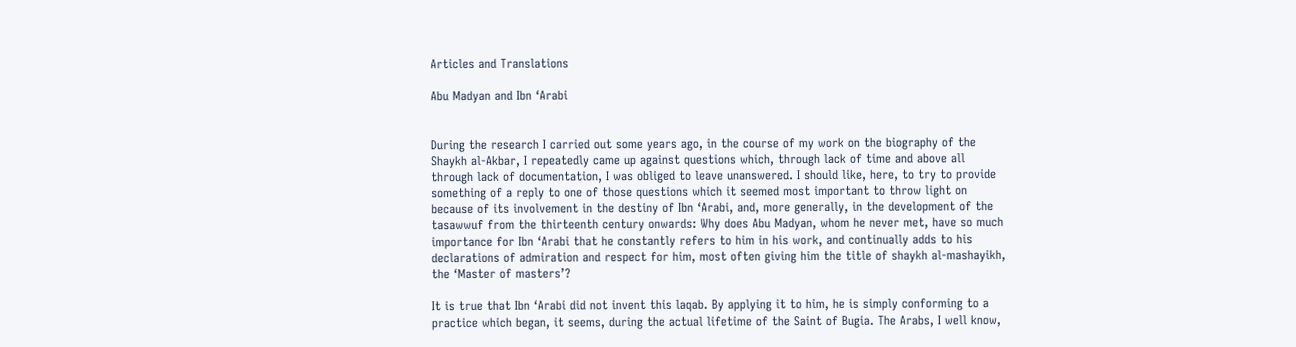Articles and Translations

Abu Madyan and Ibn ‘Arabi


During the research I carried out some years ago, in the course of my work on the biography of the Shaykh al-Akbar, I repeatedly came up against questions which, through lack of time and above all through lack of documentation, I was obliged to leave unanswered. I should like, here, to try to provide something of a reply to one of those questions which it seemed most important to throw light on because of its involvement in the destiny of Ibn ‘Arabi, and, more generally, in the development of the tasawwuf from the thirteenth century onwards: Why does Abu Madyan, whom he never met, have so much importance for Ibn ‘Arabi that he constantly refers to him in his work, and continually adds to his declarations of admiration and respect for him, most often giving him the title of shaykh al-mashayikh, the ‘Master of masters’?

It is true that Ibn ‘Arabi did not invent this laqab. By applying it to him, he is simply conforming to a practice which began, it seems, during the actual lifetime of the Saint of Bugia. The Arabs, I well know,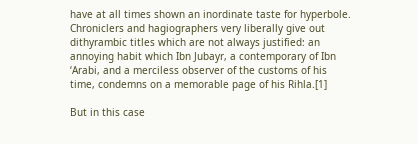have at all times shown an inordinate taste for hyperbole. Chroniclers and hagiographers very liberally give out dithyrambic titles which are not always justified: an annoying habit which Ibn Jubayr, a contemporary of Ibn ‘Arabi, and a merciless observer of the customs of his time, condemns on a memorable page of his Rihla.[1]

But in this case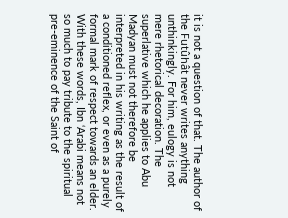it is not a question of that. The author of the Futûhât never writes anything unthinkingly. For him, eulogy is not mere rhetorical decoration. The superlative which he applies to Abu Madyan must not therefore be interpreted in his writing as the result of a conditioned reflex, or even as a purely formal mark of respect towards an elder. With these words, Ibn ‘Arabi means not so much to pay tribute to the spiritual pre-eminence of the Saint of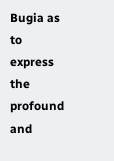Bugia as to express the profound and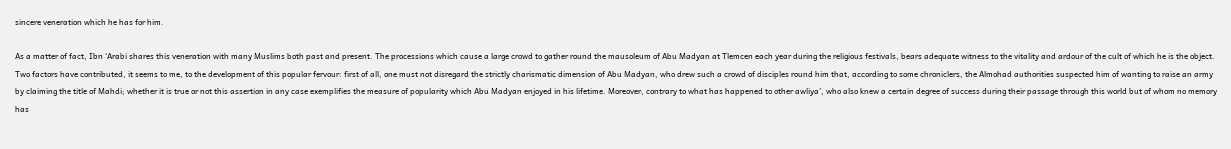sincere veneration which he has for him.

As a matter of fact, Ibn ‘Arabi shares this veneration with many Muslims both past and present. The processions which cause a large crowd to gather round the mausoleum of Abu Madyan at Tlemcen each year during the religious festivals, bears adequate witness to the vitality and ardour of the cult of which he is the object. Two factors have contributed, it seems to me, to the development of this popular fervour: first of all, one must not disregard the strictly charismatic dimension of Abu Madyan, who drew such a crowd of disciples round him that, according to some chroniclers, the Almohad authorities suspected him of wanting to raise an army by claiming the title of Mahdi; whether it is true or not this assertion in any case exemplifies the measure of popularity which Abu Madyan enjoyed in his lifetime. Moreover, contrary to what has happened to other awliya’, who also knew a certain degree of success during their passage through this world but of whom no memory has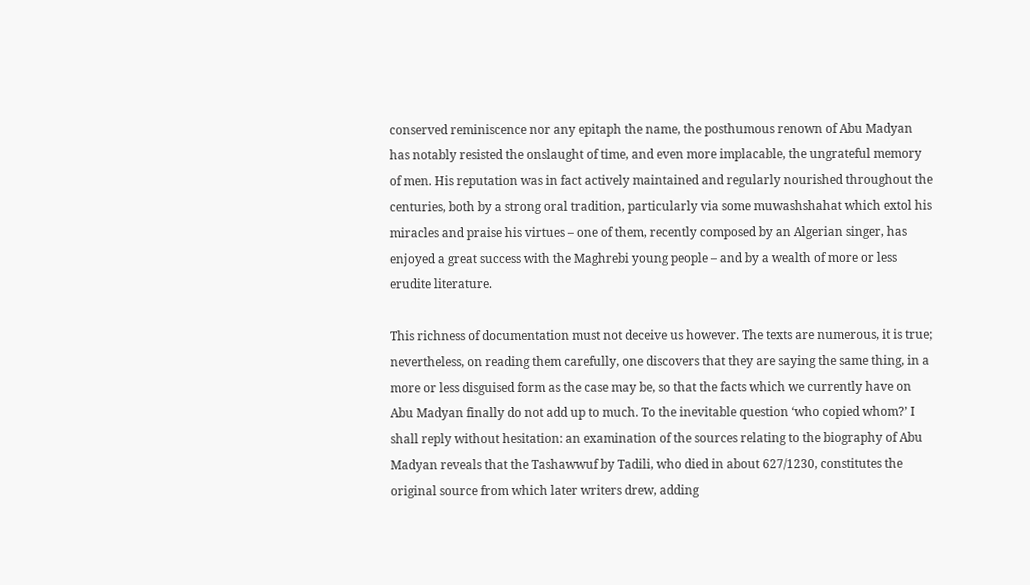conserved reminiscence nor any epitaph the name, the posthumous renown of Abu Madyan has notably resisted the onslaught of time, and even more implacable, the ungrateful memory of men. His reputation was in fact actively maintained and regularly nourished throughout the centuries, both by a strong oral tradition, particularly via some muwashshahat which extol his miracles and praise his virtues – one of them, recently composed by an Algerian singer, has enjoyed a great success with the Maghrebi young people – and by a wealth of more or less erudite literature.

This richness of documentation must not deceive us however. The texts are numerous, it is true; nevertheless, on reading them carefully, one discovers that they are saying the same thing, in a more or less disguised form as the case may be, so that the facts which we currently have on Abu Madyan finally do not add up to much. To the inevitable question ‘who copied whom?’ I shall reply without hesitation: an examination of the sources relating to the biography of Abu Madyan reveals that the Tashawwuf by Tadili, who died in about 627/1230, constitutes the original source from which later writers drew, adding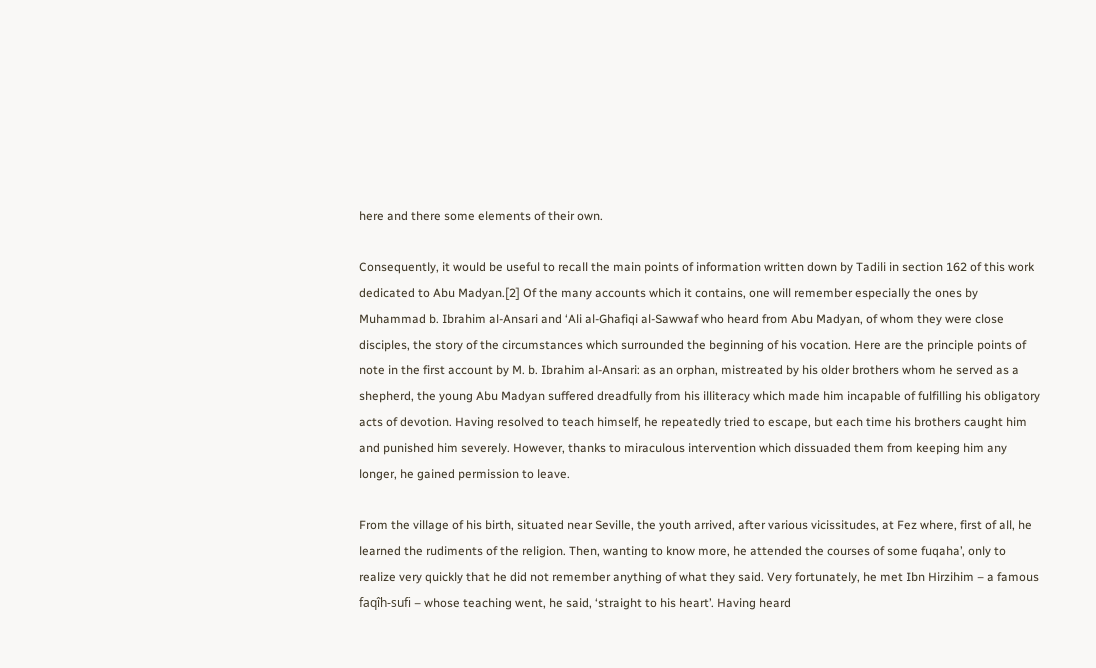here and there some elements of their own.

Consequently, it would be useful to recall the main points of information written down by Tadili in section 162 of this work dedicated to Abu Madyan.[2] Of the many accounts which it contains, one will remember especially the ones by Muhammad b. Ibrahim al-Ansari and ‘Ali al-Ghafiqi al-Sawwaf who heard from Abu Madyan, of whom they were close disciples, the story of the circumstances which surrounded the beginning of his vocation. Here are the principle points of note in the first account by M. b. Ibrahim al-Ansari: as an orphan, mistreated by his older brothers whom he served as a shepherd, the young Abu Madyan suffered dreadfully from his illiteracy which made him incapable of fulfilling his obligatory acts of devotion. Having resolved to teach himself, he repeatedly tried to escape, but each time his brothers caught him and punished him severely. However, thanks to miraculous intervention which dissuaded them from keeping him any longer, he gained permission to leave.

From the village of his birth, situated near Seville, the youth arrived, after various vicissitudes, at Fez where, first of all, he learned the rudiments of the religion. Then, wanting to know more, he attended the courses of some fuqaha’, only to realize very quickly that he did not remember anything of what they said. Very fortunately, he met Ibn Hirzihim – a famous faqîh-sufi – whose teaching went, he said, ‘straight to his heart’. Having heard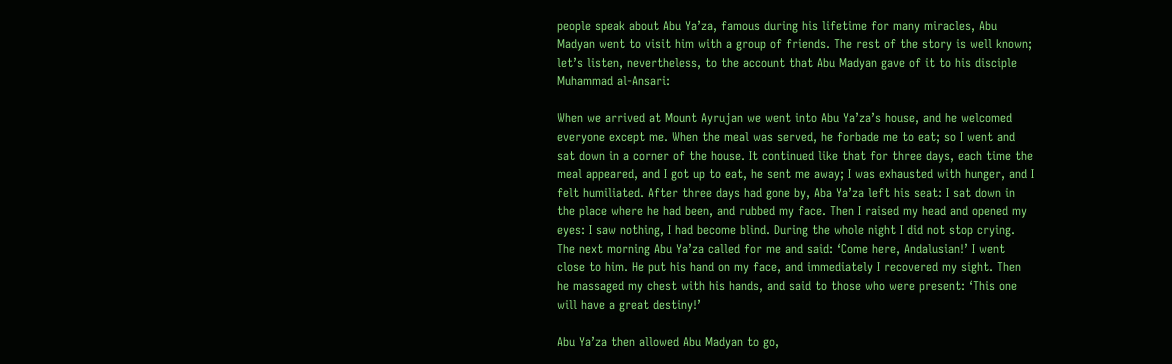people speak about Abu Ya’za, famous during his lifetime for many miracles, Abu Madyan went to visit him with a group of friends. The rest of the story is well known; let’s listen, nevertheless, to the account that Abu Madyan gave of it to his disciple Muhammad al-Ansari:

When we arrived at Mount Ayrujan we went into Abu Ya’za’s house, and he welcomed everyone except me. When the meal was served, he forbade me to eat; so I went and sat down in a corner of the house. It continued like that for three days, each time the meal appeared, and I got up to eat, he sent me away; I was exhausted with hunger, and I felt humiliated. After three days had gone by, Aba Ya’za left his seat: I sat down in the place where he had been, and rubbed my face. Then I raised my head and opened my eyes: I saw nothing, I had become blind. During the whole night I did not stop crying. The next morning Abu Ya’za called for me and said: ‘Come here, Andalusian!’ I went close to him. He put his hand on my face, and immediately I recovered my sight. Then he massaged my chest with his hands, and said to those who were present: ‘This one will have a great destiny!’

Abu Ya’za then allowed Abu Madyan to go,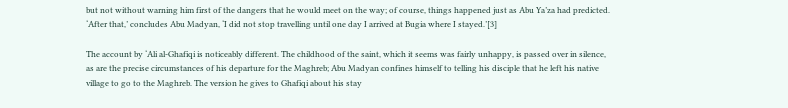but not without warning him first of the dangers that he would meet on the way; of course, things happened just as Abu Ya’za had predicted. ‘After that,’ concludes Abu Madyan, ‘I did not stop travelling until one day I arrived at Bugia where I stayed.’[3]

The account by ‘Ali al-Ghafiqi is noticeably different. The childhood of the saint, which it seems was fairly unhappy, is passed over in silence, as are the precise circumstances of his departure for the Maghreb; Abu Madyan confines himself to telling his disciple that he left his native village to go to the Maghreb. The version he gives to Ghafiqi about his stay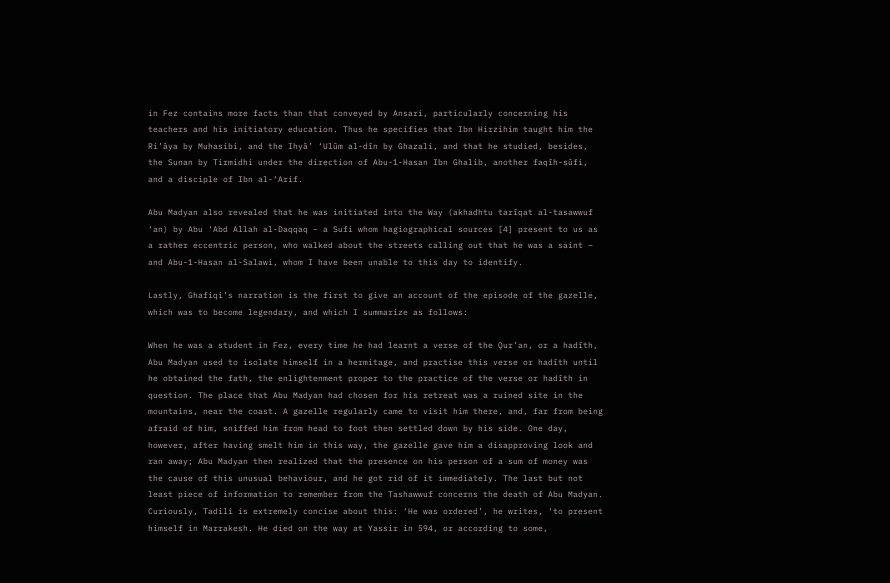in Fez contains more facts than that conveyed by Ansari, particularly concerning his teachers and his initiatory education. Thus he specifies that Ibn Hirzihim taught him the Ri’âya by Muhasibi, and the Ihyâ’ ‘Ulûm al-dîn by Ghazali, and that he studied, besides, the Sunan by Tirmidhi under the direction of Abu-1-Hasan Ibn Ghalib, another faqîh-sûfi, and a disciple of Ibn al-‘Arif.

Abu Madyan also revealed that he was initiated into the Way (akhadhtu tarîqat al-tasawwuf ‘an) by Abu ‘Abd Allah al-Daqqaq – a Sufi whom hagiographical sources [4] present to us as a rather eccentric person, who walked about the streets calling out that he was a saint – and Abu-1-Hasan al-Salawi, whom I have been unable to this day to identify.

Lastly, Ghafiqi’s narration is the first to give an account of the episode of the gazelle, which was to become legendary, and which I summarize as follows:

When he was a student in Fez, every time he had learnt a verse of the Qur’an, or a hadîth, Abu Madyan used to isolate himself in a hermitage, and practise this verse or hadîth until he obtained the fath, the enlightenment proper to the practice of the verse or hadîth in question. The place that Abu Madyan had chosen for his retreat was a ruined site in the mountains, near the coast. A gazelle regularly came to visit him there, and, far from being afraid of him, sniffed him from head to foot then settled down by his side. One day, however, after having smelt him in this way, the gazelle gave him a disapproving look and ran away; Abu Madyan then realized that the presence on his person of a sum of money was the cause of this unusual behaviour, and he got rid of it immediately. The last but not least piece of information to remember from the Tashawwuf concerns the death of Abu Madyan. Curiously, Tadili is extremely concise about this: ‘He was ordered’, he writes, ‘to present himself in Marrakesh. He died on the way at Yassir in 594, or according to some,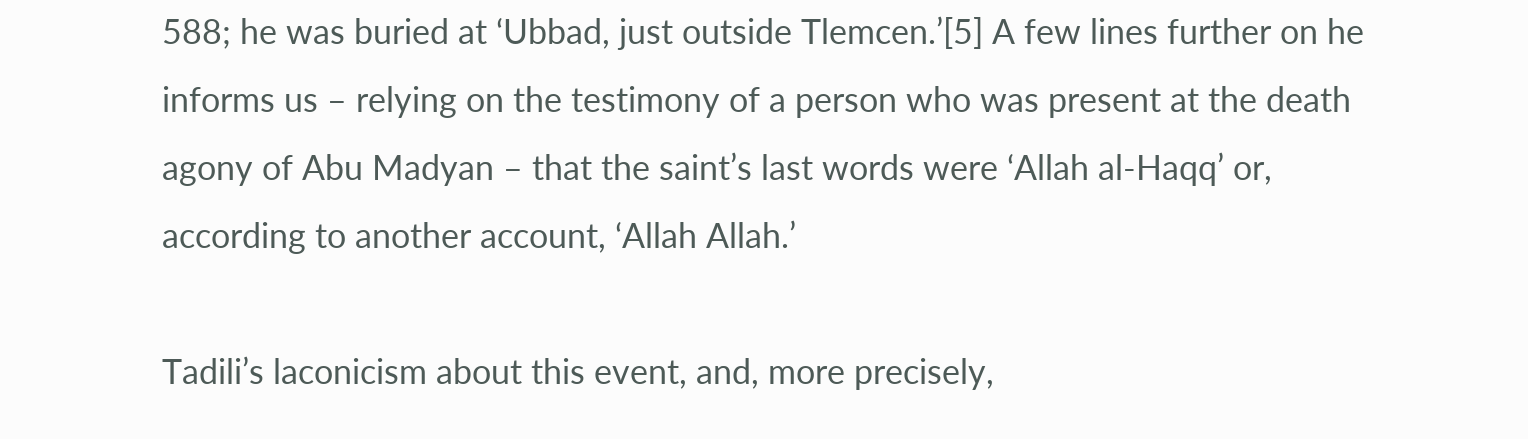588; he was buried at ‘Ubbad, just outside Tlemcen.’[5] A few lines further on he informs us – relying on the testimony of a person who was present at the death agony of Abu Madyan – that the saint’s last words were ‘Allah al-Haqq’ or, according to another account, ‘Allah Allah.’

Tadili’s laconicism about this event, and, more precisely,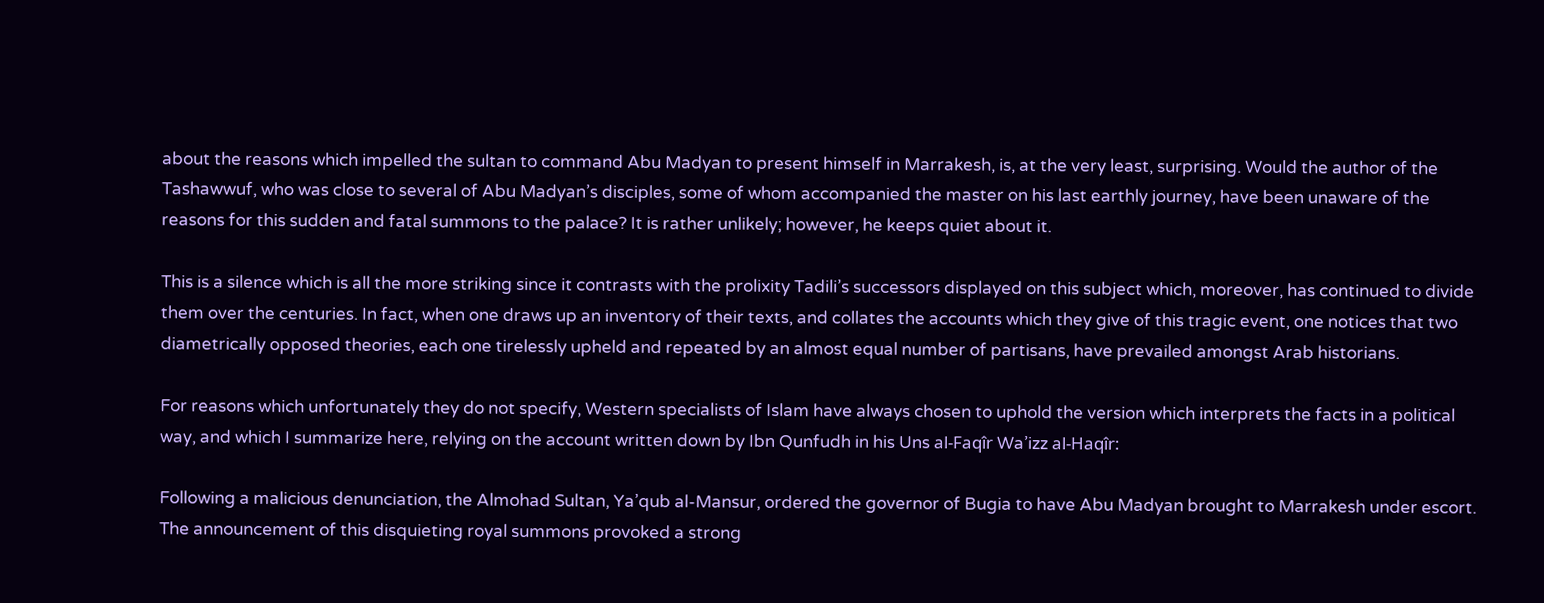about the reasons which impelled the sultan to command Abu Madyan to present himself in Marrakesh, is, at the very least, surprising. Would the author of the Tashawwuf, who was close to several of Abu Madyan’s disciples, some of whom accompanied the master on his last earthly journey, have been unaware of the reasons for this sudden and fatal summons to the palace? It is rather unlikely; however, he keeps quiet about it.

This is a silence which is all the more striking since it contrasts with the prolixity Tadili’s successors displayed on this subject which, moreover, has continued to divide them over the centuries. In fact, when one draws up an inventory of their texts, and collates the accounts which they give of this tragic event, one notices that two diametrically opposed theories, each one tirelessly upheld and repeated by an almost equal number of partisans, have prevailed amongst Arab historians.

For reasons which unfortunately they do not specify, Western specialists of Islam have always chosen to uphold the version which interprets the facts in a political way, and which I summarize here, relying on the account written down by Ibn Qunfudh in his Uns al-Faqîr Wa’izz al-Haqîr:

Following a malicious denunciation, the Almohad Sultan, Ya’qub al-Mansur, ordered the governor of Bugia to have Abu Madyan brought to Marrakesh under escort. The announcement of this disquieting royal summons provoked a strong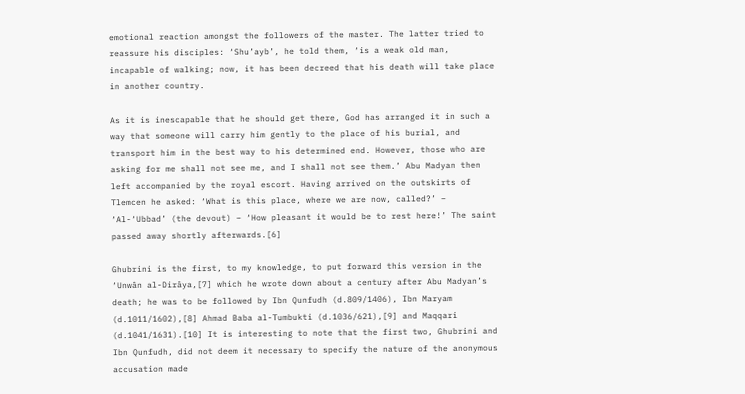emotional reaction amongst the followers of the master. The latter tried to reassure his disciples: ‘Shu’ayb’, he told them, ‘is a weak old man, incapable of walking; now, it has been decreed that his death will take place in another country.

As it is inescapable that he should get there, God has arranged it in such a way that someone will carry him gently to the place of his burial, and transport him in the best way to his determined end. However, those who are asking for me shall not see me, and I shall not see them.’ Abu Madyan then left accompanied by the royal escort. Having arrived on the outskirts of Tlemcen he asked: ‘What is this place, where we are now, called?’ – ‘Al-‘Ubbad’ (the devout) – ‘How pleasant it would be to rest here!’ The saint passed away shortly afterwards.[6]

Ghubrini is the first, to my knowledge, to put forward this version in the ‘Unwân al-Dirâya,[7] which he wrote down about a century after Abu Madyan’s death; he was to be followed by Ibn Qunfudh (d.809/1406), Ibn Maryam (d.1011/1602),[8] Ahmad Baba al-Tumbukti (d.1036/621),[9] and Maqqari (d.1041/1631).[10] It is interesting to note that the first two, Ghubrini and Ibn Qunfudh, did not deem it necessary to specify the nature of the anonymous accusation made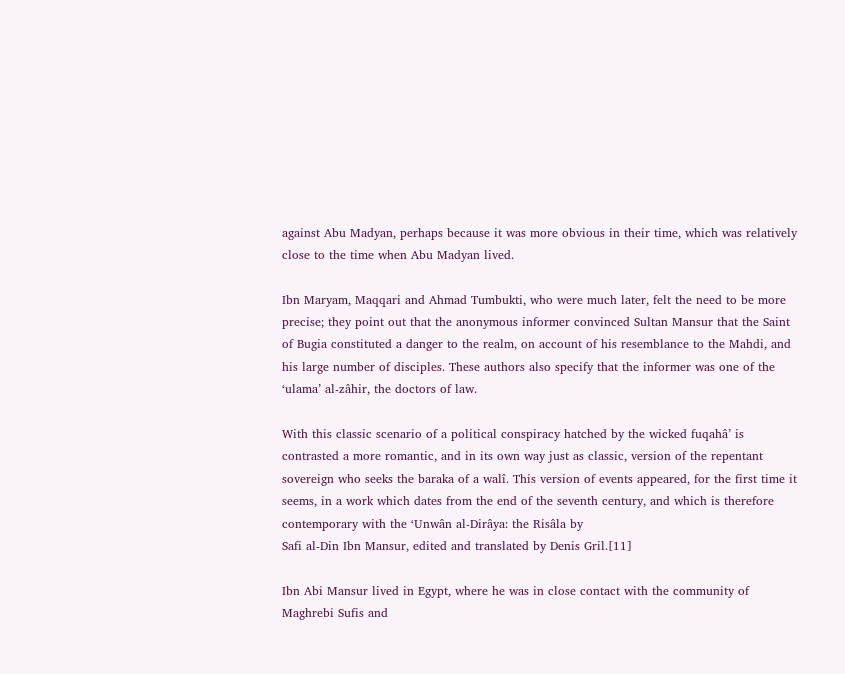against Abu Madyan, perhaps because it was more obvious in their time, which was relatively close to the time when Abu Madyan lived.

Ibn Maryam, Maqqari and Ahmad Tumbukti, who were much later, felt the need to be more precise; they point out that the anonymous informer convinced Sultan Mansur that the Saint of Bugia constituted a danger to the realm, on account of his resemblance to the Mahdi, and his large number of disciples. These authors also specify that the informer was one of the ‘ulama’ al-zâhir, the doctors of law.

With this classic scenario of a political conspiracy hatched by the wicked fuqahâ’ is contrasted a more romantic, and in its own way just as classic, version of the repentant sovereign who seeks the baraka of a walî. This version of events appeared, for the first time it seems, in a work which dates from the end of the seventh century, and which is therefore contemporary with the ‘Unwân al-Dirâya: the Risâla by
Safi al-Din Ibn Mansur, edited and translated by Denis Gril.[11]

Ibn Abi Mansur lived in Egypt, where he was in close contact with the community of Maghrebi Sufis and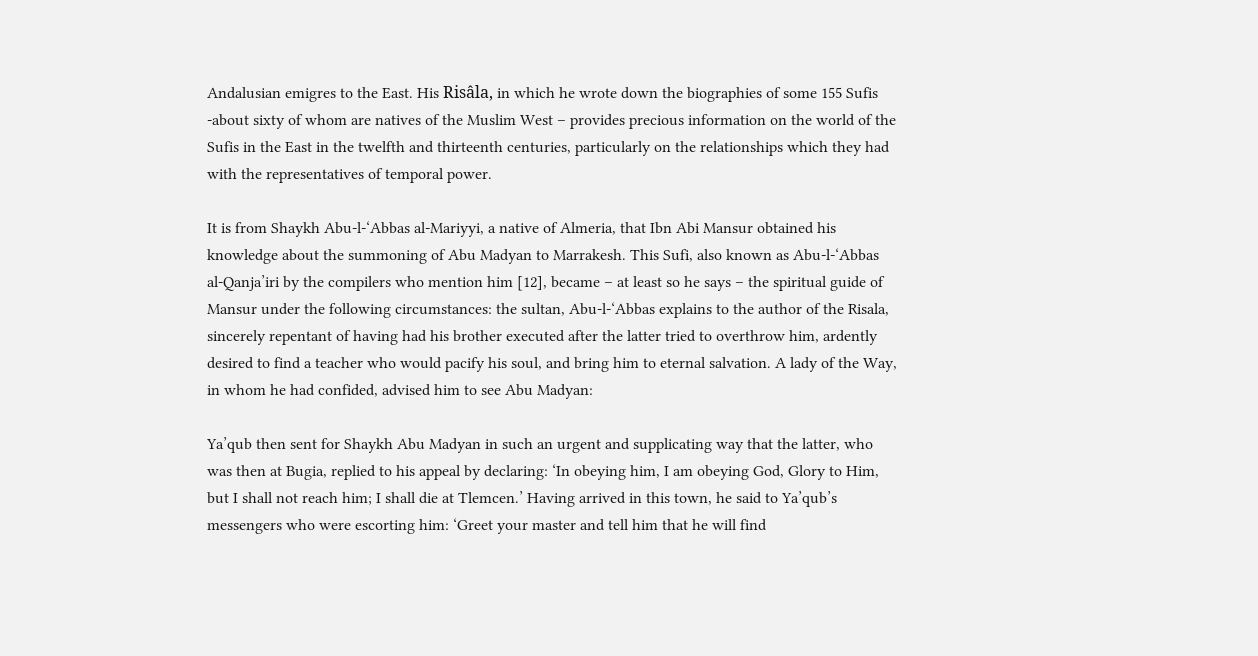Andalusian emigres to the East. His Risâla, in which he wrote down the biographies of some 155 Sufis -about sixty of whom are natives of the Muslim West – provides precious information on the world of the Sufis in the East in the twelfth and thirteenth centuries, particularly on the relationships which they had with the representatives of temporal power.

It is from Shaykh Abu-l-‘Abbas al-Mariyyi, a native of Almeria, that Ibn Abi Mansur obtained his knowledge about the summoning of Abu Madyan to Marrakesh. This Sufi, also known as Abu-l-‘Abbas al-Qanja’iri by the compilers who mention him [12], became – at least so he says – the spiritual guide of Mansur under the following circumstances: the sultan, Abu-l-‘Abbas explains to the author of the Risala, sincerely repentant of having had his brother executed after the latter tried to overthrow him, ardently desired to find a teacher who would pacify his soul, and bring him to eternal salvation. A lady of the Way, in whom he had confided, advised him to see Abu Madyan:

Ya’qub then sent for Shaykh Abu Madyan in such an urgent and supplicating way that the latter, who was then at Bugia, replied to his appeal by declaring: ‘In obeying him, I am obeying God, Glory to Him, but I shall not reach him; I shall die at Tlemcen.’ Having arrived in this town, he said to Ya’qub’s messengers who were escorting him: ‘Greet your master and tell him that he will find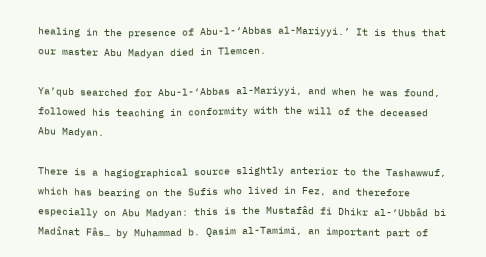healing in the presence of Abu-l-‘Abbas al-Mariyyi.’ It is thus that our master Abu Madyan died in Tlemcen.

Ya’qub searched for Abu-l-‘Abbas al-Mariyyi, and when he was found, followed his teaching in conformity with the will of the deceased Abu Madyan.

There is a hagiographical source slightly anterior to the Tashawwuf, which has bearing on the Sufis who lived in Fez, and therefore especially on Abu Madyan: this is the Mustafâd fi Dhikr al-‘Ubbâd bi Madînat Fâs… by Muhammad b. Qasim al-Tamimi, an important part of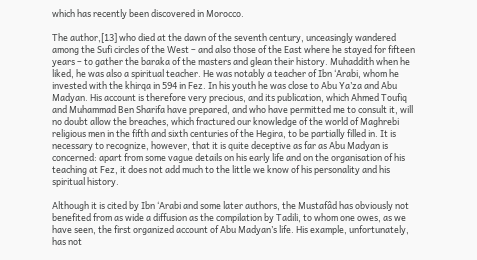which has recently been discovered in Morocco.

The author,[13] who died at the dawn of the seventh century, unceasingly wandered among the Sufi circles of the West – and also those of the East where he stayed for fifteen years – to gather the baraka of the masters and glean their history. Muhaddith when he liked, he was also a spiritual teacher. He was notably a teacher of Ibn ‘Arabi, whom he invested with the khirqa in 594 in Fez. In his youth he was close to Abu Ya’za and Abu Madyan. His account is therefore very precious, and its publication, which Ahmed Toufiq and Muhammad Ben Sharifa have prepared, and who have permitted me to consult it, will no doubt allow the breaches, which fractured our knowledge of the world of Maghrebi religious men in the fifth and sixth centuries of the Hegira, to be partially filled in. It is necessary to recognize, however, that it is quite deceptive as far as Abu Madyan is concerned: apart from some vague details on his early life and on the organisation of his teaching at Fez, it does not add much to the little we know of his personality and his spiritual history.

Although it is cited by Ibn ‘Arabi and some later authors, the Mustafâd has obviously not benefited from as wide a diffusion as the compilation by Tadili, to whom one owes, as we have seen, the first organized account of Abu Madyan’s life. His example, unfortunately, has not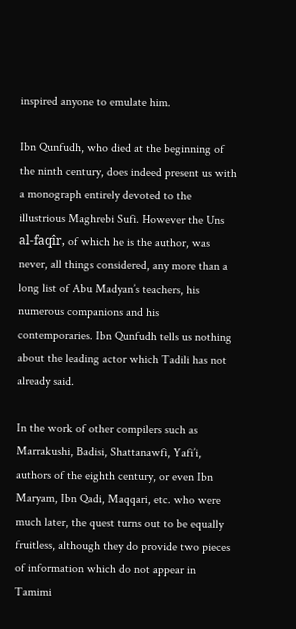inspired anyone to emulate him.

Ibn Qunfudh, who died at the beginning of the ninth century, does indeed present us with a monograph entirely devoted to the illustrious Maghrebi Sufi. However the Uns al-faqîr, of which he is the author, was never, all things considered, any more than a long list of Abu Madyan’s teachers, his numerous companions and his contemporaries. Ibn Qunfudh tells us nothing about the leading actor which Tadili has not already said.

In the work of other compilers such as Marrakushi, Badisi, Shattanawfi, Yafi’i, authors of the eighth century, or even Ibn Maryam, Ibn Qadi, Maqqari, etc. who were much later, the quest turns out to be equally fruitless, although they do provide two pieces of information which do not appear in Tamimi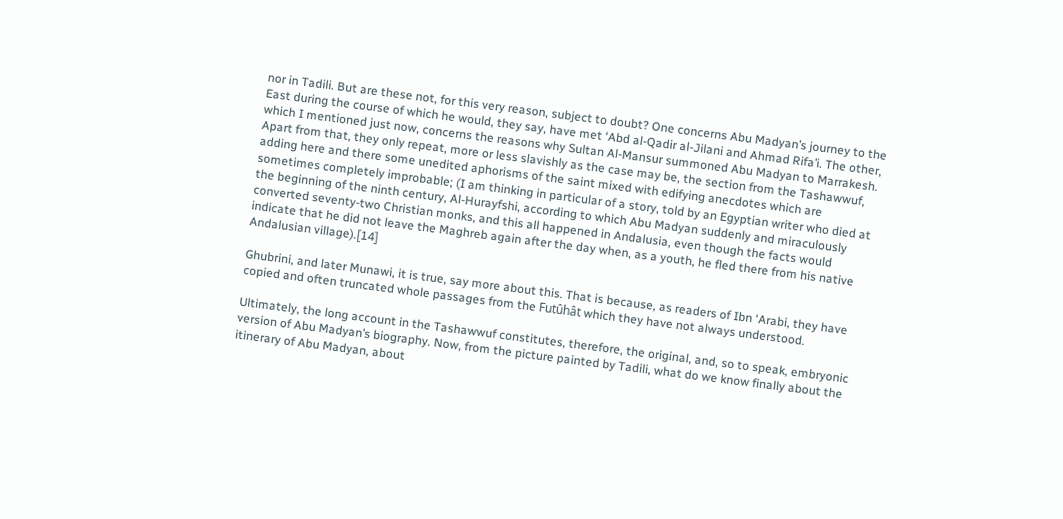nor in Tadili. But are these not, for this very reason, subject to doubt? One concerns Abu Madyan’s journey to the East during the course of which he would, they say, have met ‘Abd al-Qadir al-Jilani and Ahmad Rifa’i. The other, which I mentioned just now, concerns the reasons why Sultan Al-Mansur summoned Abu Madyan to Marrakesh. Apart from that, they only repeat, more or less slavishly as the case may be, the section from the Tashawwuf, adding here and there some unedited aphorisms of the saint mixed with edifying anecdotes which are sometimes completely improbable; (I am thinking in particular of a story, told by an Egyptian writer who died at the beginning of the ninth century, Al-Hurayfshi, according to which Abu Madyan suddenly and miraculously converted seventy-two Christian monks, and this all happened in Andalusia, even though the facts would indicate that he did not leave the Maghreb again after the day when, as a youth, he fled there from his native Andalusian village).[14]

Ghubrini, and later Munawi, it is true, say more about this. That is because, as readers of Ibn ‘Arabi, they have copied and often truncated whole passages from the Futûhât which they have not always understood.

Ultimately, the long account in the Tashawwuf constitutes, therefore, the original, and, so to speak, embryonic version of Abu Madyan’s biography. Now, from the picture painted by Tadili, what do we know finally about the itinerary of Abu Madyan, about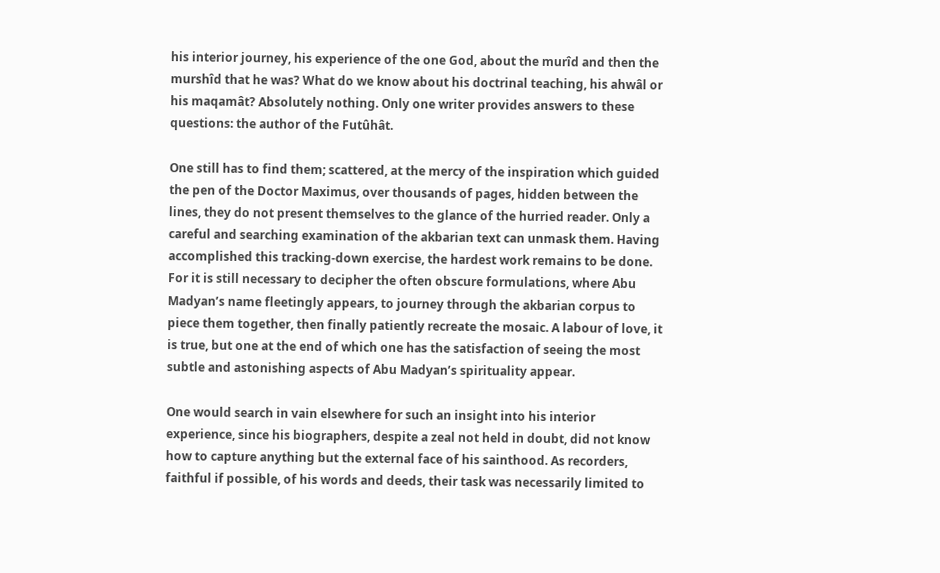his interior journey, his experience of the one God, about the murîd and then the murshîd that he was? What do we know about his doctrinal teaching, his ahwâl or his maqamât? Absolutely nothing. Only one writer provides answers to these questions: the author of the Futûhât.

One still has to find them; scattered, at the mercy of the inspiration which guided the pen of the Doctor Maximus, over thousands of pages, hidden between the lines, they do not present themselves to the glance of the hurried reader. Only a careful and searching examination of the akbarian text can unmask them. Having accomplished this tracking-down exercise, the hardest work remains to be done. For it is still necessary to decipher the often obscure formulations, where Abu Madyan’s name fleetingly appears, to journey through the akbarian corpus to piece them together, then finally patiently recreate the mosaic. A labour of love, it is true, but one at the end of which one has the satisfaction of seeing the most subtle and astonishing aspects of Abu Madyan’s spirituality appear.

One would search in vain elsewhere for such an insight into his interior experience, since his biographers, despite a zeal not held in doubt, did not know how to capture anything but the external face of his sainthood. As recorders, faithful if possible, of his words and deeds, their task was necessarily limited to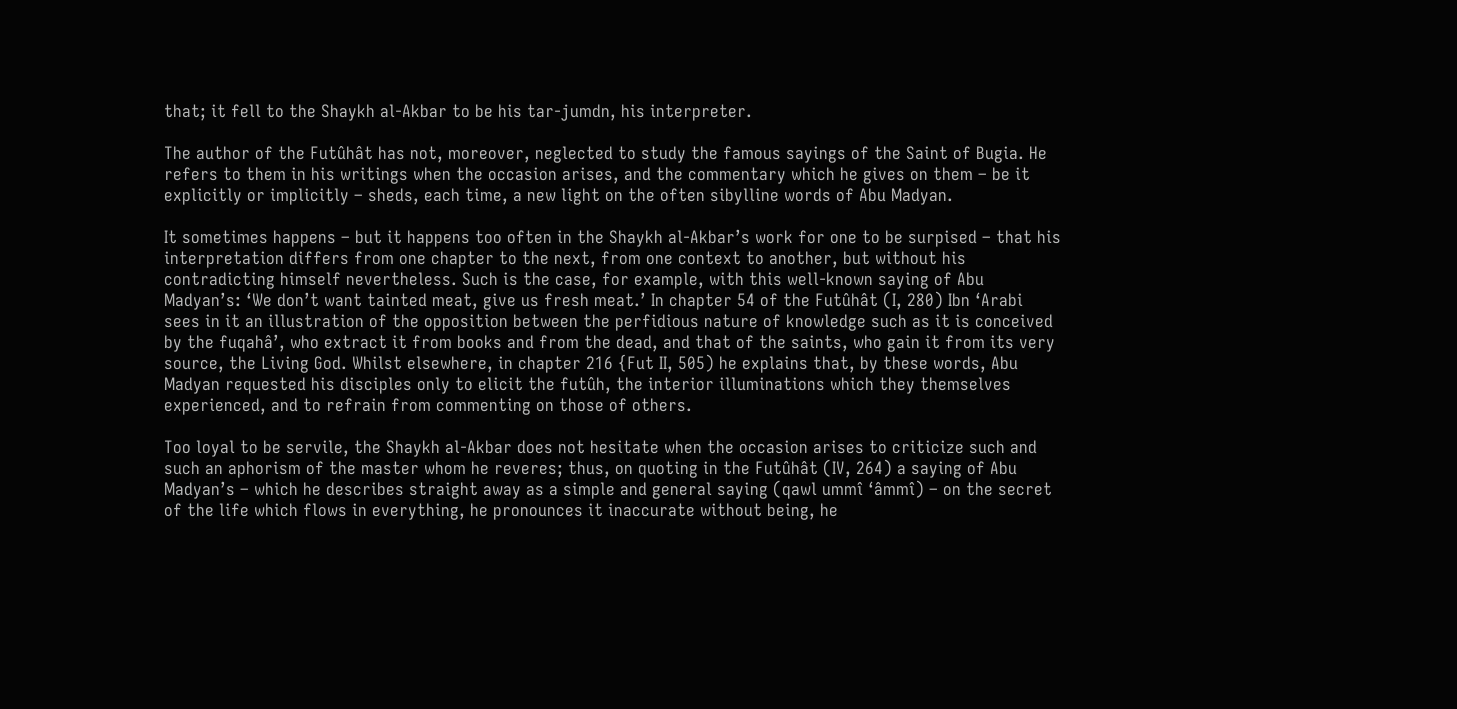that; it fell to the Shaykh al-Akbar to be his tar-jumdn, his interpreter.

The author of the Futûhât has not, moreover, neglected to study the famous sayings of the Saint of Bugia. He refers to them in his writings when the occasion arises, and the commentary which he gives on them – be it explicitly or implicitly – sheds, each time, a new light on the often sibylline words of Abu Madyan.

It sometimes happens – but it happens too often in the Shaykh al-Akbar’s work for one to be surpised – that his interpretation differs from one chapter to the next, from one context to another, but without his contradicting himself nevertheless. Such is the case, for example, with this well-known saying of Abu Madyan’s: ‘We don’t want tainted meat, give us fresh meat.’ In chapter 54 of the Futûhât (I, 280) Ibn ‘Arabi sees in it an illustration of the opposition between the perfidious nature of knowledge such as it is conceived by the fuqahâ’, who extract it from books and from the dead, and that of the saints, who gain it from its very source, the Living God. Whilst elsewhere, in chapter 216 {Fut II, 505) he explains that, by these words, Abu Madyan requested his disciples only to elicit the futûh, the interior illuminations which they themselves experienced, and to refrain from commenting on those of others.

Too loyal to be servile, the Shaykh al-Akbar does not hesitate when the occasion arises to criticize such and such an aphorism of the master whom he reveres; thus, on quoting in the Futûhât (IV, 264) a saying of Abu Madyan’s – which he describes straight away as a simple and general saying (qawl ummî ‘âmmî) – on the secret of the life which flows in everything, he pronounces it inaccurate without being, he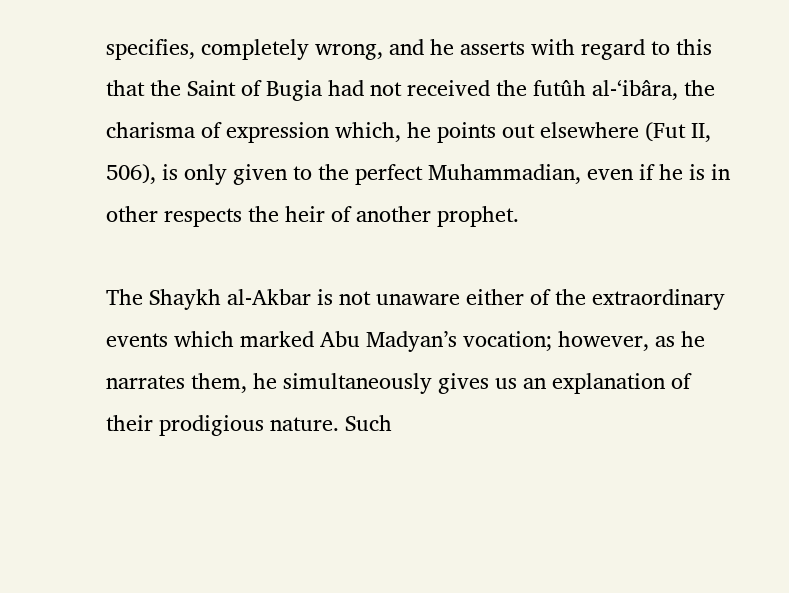specifies, completely wrong, and he asserts with regard to this that the Saint of Bugia had not received the futûh al-‘ibâra, the charisma of expression which, he points out elsewhere (Fut II, 506), is only given to the perfect Muhammadian, even if he is in other respects the heir of another prophet.

The Shaykh al-Akbar is not unaware either of the extraordinary events which marked Abu Madyan’s vocation; however, as he narrates them, he simultaneously gives us an explanation of their prodigious nature. Such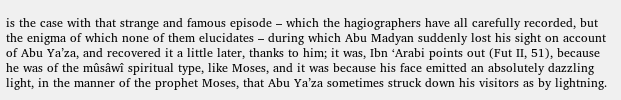is the case with that strange and famous episode – which the hagiographers have all carefully recorded, but the enigma of which none of them elucidates – during which Abu Madyan suddenly lost his sight on account of Abu Ya’za, and recovered it a little later, thanks to him; it was, Ibn ‘Arabi points out (Fut II, 51), because he was of the mûsâwî spiritual type, like Moses, and it was because his face emitted an absolutely dazzling light, in the manner of the prophet Moses, that Abu Ya’za sometimes struck down his visitors as by lightning.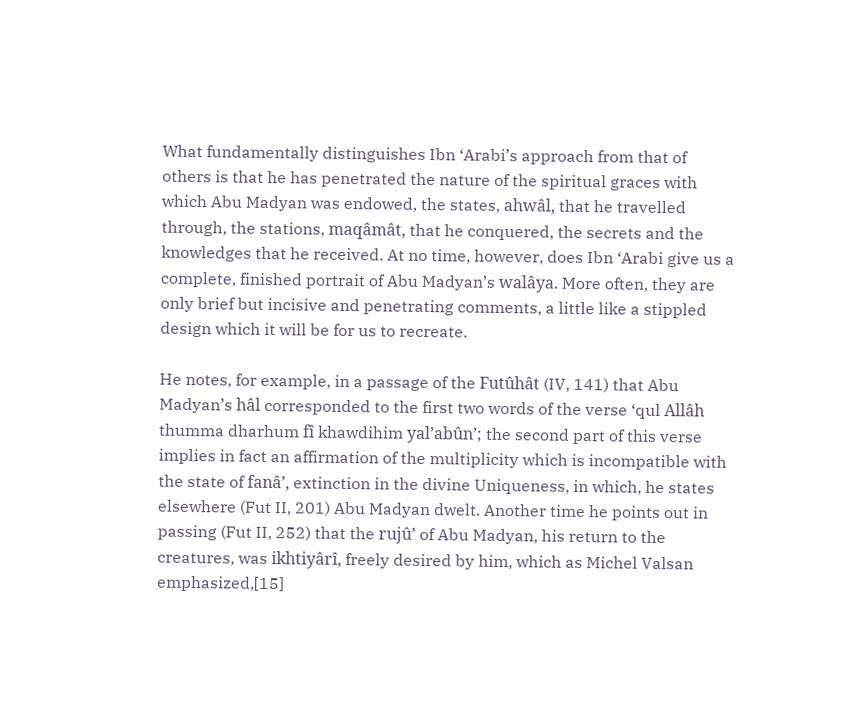What fundamentally distinguishes Ibn ‘Arabi’s approach from that of others is that he has penetrated the nature of the spiritual graces with which Abu Madyan was endowed, the states, ahwâl, that he travelled through, the stations, maqâmât, that he conquered, the secrets and the knowledges that he received. At no time, however, does Ibn ‘Arabi give us a complete, finished portrait of Abu Madyan’s walâya. More often, they are only brief but incisive and penetrating comments, a little like a stippled design which it will be for us to recreate.

He notes, for example, in a passage of the Futûhât (IV, 141) that Abu Madyan’s hâl corresponded to the first two words of the verse ‘qul Allâh thumma dharhum fî khawdihim yal’abûn’; the second part of this verse implies in fact an affirmation of the multiplicity which is incompatible with the state of fanâ’, extinction in the divine Uniqueness, in which, he states elsewhere (Fut II, 201) Abu Madyan dwelt. Another time he points out in passing (Fut II, 252) that the rujû’ of Abu Madyan, his return to the creatures, was ikhtiyârî, freely desired by him, which as Michel Valsan emphasized,[15]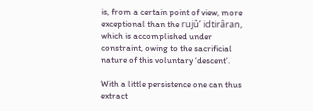is, from a certain point of view, more exceptional than the rujû’ idtirâran, which is accomplished under constraint, owing to the sacrificial nature of this voluntary ‘descent’.

With a little persistence one can thus extract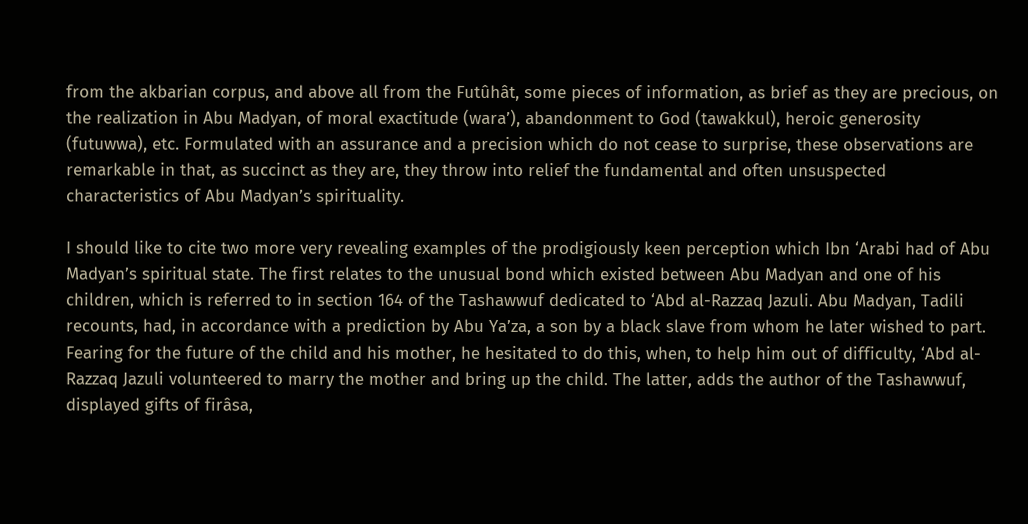from the akbarian corpus, and above all from the Futûhât, some pieces of information, as brief as they are precious, on the realization in Abu Madyan, of moral exactitude (wara’), abandonment to God (tawakkul), heroic generosity (futuwwa), etc. Formulated with an assurance and a precision which do not cease to surprise, these observations are remarkable in that, as succinct as they are, they throw into relief the fundamental and often unsuspected characteristics of Abu Madyan’s spirituality.

I should like to cite two more very revealing examples of the prodigiously keen perception which Ibn ‘Arabi had of Abu Madyan’s spiritual state. The first relates to the unusual bond which existed between Abu Madyan and one of his children, which is referred to in section 164 of the Tashawwuf dedicated to ‘Abd al-Razzaq Jazuli. Abu Madyan, Tadili recounts, had, in accordance with a prediction by Abu Ya’za, a son by a black slave from whom he later wished to part. Fearing for the future of the child and his mother, he hesitated to do this, when, to help him out of difficulty, ‘Abd al-Razzaq Jazuli volunteered to marry the mother and bring up the child. The latter, adds the author of the Tashawwuf, displayed gifts of firâsa,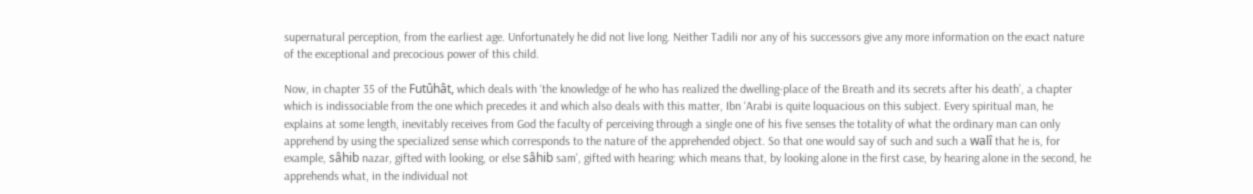supernatural perception, from the earliest age. Unfortunately he did not live long. Neither Tadili nor any of his successors give any more information on the exact nature of the exceptional and precocious power of this child.

Now, in chapter 35 of the Futûhât, which deals with ‘the knowledge of he who has realized the dwelling-place of the Breath and its secrets after his death’, a chapter which is indissociable from the one which precedes it and which also deals with this matter, Ibn ‘Arabi is quite loquacious on this subject. Every spiritual man, he explains at some length, inevitably receives from God the faculty of perceiving through a single one of his five senses the totality of what the ordinary man can only apprehend by using the specialized sense which corresponds to the nature of the apprehended object. So that one would say of such and such a walî that he is, for example, sâhib nazar, gifted with looking, or else sâhib sam’, gifted with hearing: which means that, by looking alone in the first case, by hearing alone in the second, he apprehends what, in the individual not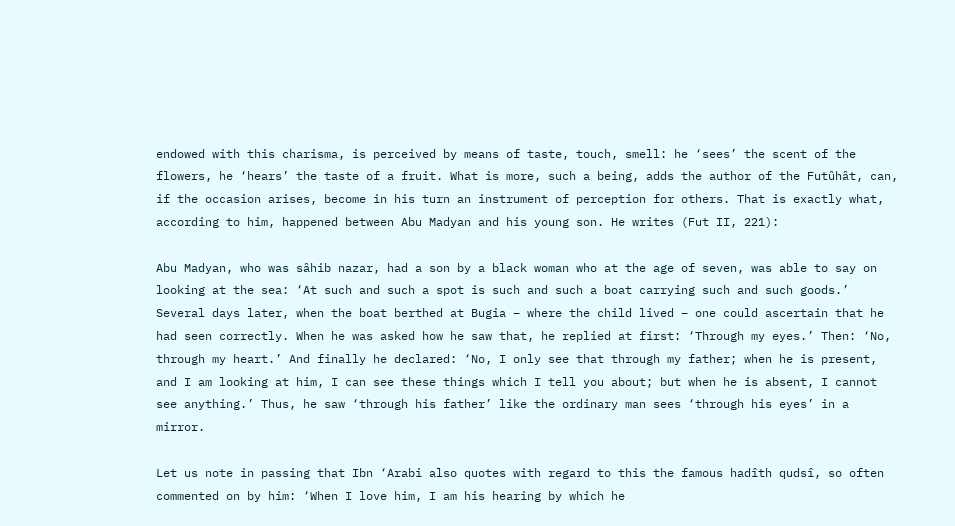endowed with this charisma, is perceived by means of taste, touch, smell: he ‘sees’ the scent of the flowers, he ‘hears’ the taste of a fruit. What is more, such a being, adds the author of the Futûhât, can, if the occasion arises, become in his turn an instrument of perception for others. That is exactly what, according to him, happened between Abu Madyan and his young son. He writes (Fut II, 221):

Abu Madyan, who was sâhib nazar, had a son by a black woman who at the age of seven, was able to say on looking at the sea: ‘At such and such a spot is such and such a boat carrying such and such goods.’ Several days later, when the boat berthed at Bugia – where the child lived – one could ascertain that he had seen correctly. When he was asked how he saw that, he replied at first: ‘Through my eyes.’ Then: ‘No, through my heart.’ And finally he declared: ‘No, I only see that through my father; when he is present, and I am looking at him, I can see these things which I tell you about; but when he is absent, I cannot see anything.’ Thus, he saw ‘through his father’ like the ordinary man sees ‘through his eyes’ in a mirror.

Let us note in passing that Ibn ‘Arabi also quotes with regard to this the famous hadîth qudsî, so often commented on by him: ‘When I love him, I am his hearing by which he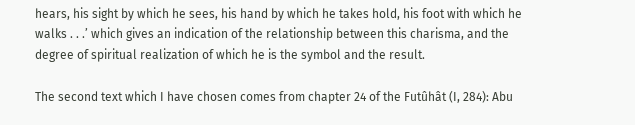hears, his sight by which he sees, his hand by which he takes hold, his foot with which he walks . . .’ which gives an indication of the relationship between this charisma, and the degree of spiritual realization of which he is the symbol and the result.

The second text which I have chosen comes from chapter 24 of the Futûhât (I, 284): Abu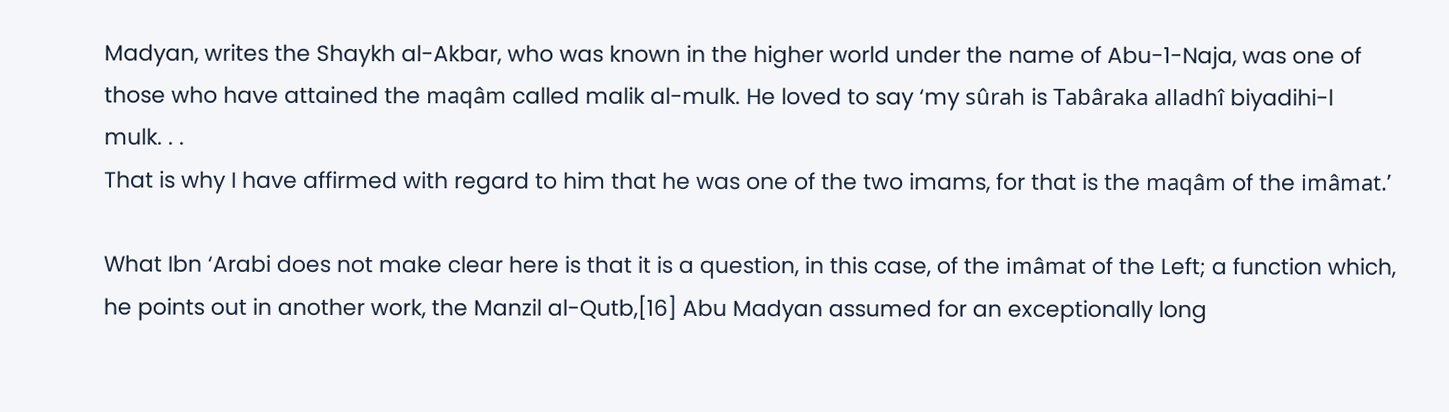Madyan, writes the Shaykh al-Akbar, who was known in the higher world under the name of Abu-1-Naja, was one of those who have attained the maqâm called malik al-mulk. He loved to say ‘my sûrah is Tabâraka alladhî biyadihi-l
mulk. . .
That is why I have affirmed with regard to him that he was one of the two imams, for that is the maqâm of the imâmat.’

What Ibn ‘Arabi does not make clear here is that it is a question, in this case, of the imâmat of the Left; a function which, he points out in another work, the Manzil al-Qutb,[16] Abu Madyan assumed for an exceptionally long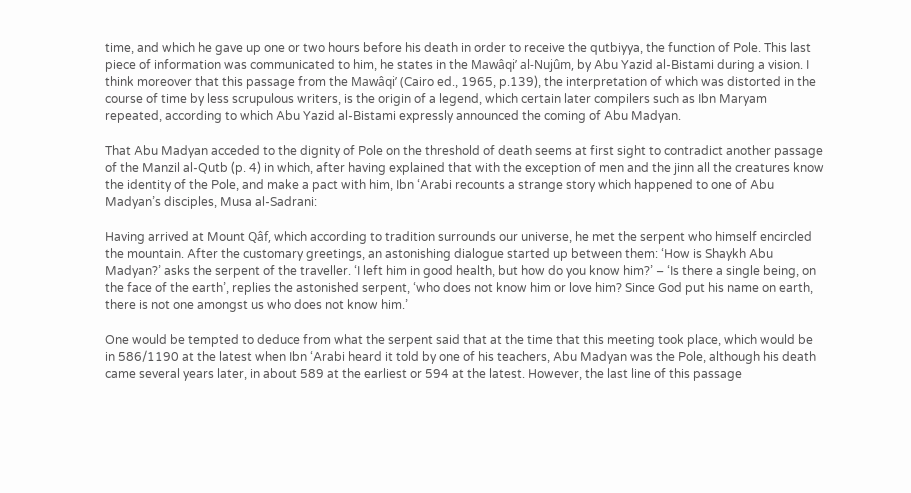time, and which he gave up one or two hours before his death in order to receive the qutbiyya, the function of Pole. This last piece of information was communicated to him, he states in the Mawâqi’ al-Nujûm, by Abu Yazid al-Bistami during a vision. I think moreover that this passage from the Mawâqi’ (Cairo ed., 1965, p.139), the interpretation of which was distorted in the course of time by less scrupulous writers, is the origin of a legend, which certain later compilers such as Ibn Maryam repeated, according to which Abu Yazid al-Bistami expressly announced the coming of Abu Madyan.

That Abu Madyan acceded to the dignity of Pole on the threshold of death seems at first sight to contradict another passage of the Manzil al-Qutb (p. 4) in which, after having explained that with the exception of men and the jinn all the creatures know the identity of the Pole, and make a pact with him, Ibn ‘Arabi recounts a strange story which happened to one of Abu Madyan’s disciples, Musa al-Sadrani:

Having arrived at Mount Qâf, which according to tradition surrounds our universe, he met the serpent who himself encircled the mountain. After the customary greetings, an astonishing dialogue started up between them: ‘How is Shaykh Abu Madyan?’ asks the serpent of the traveller. ‘I left him in good health, but how do you know him?’ – ‘Is there a single being, on the face of the earth’, replies the astonished serpent, ‘who does not know him or love him? Since God put his name on earth, there is not one amongst us who does not know him.’

One would be tempted to deduce from what the serpent said that at the time that this meeting took place, which would be in 586/1190 at the latest when Ibn ‘Arabi heard it told by one of his teachers, Abu Madyan was the Pole, although his death came several years later, in about 589 at the earliest or 594 at the latest. However, the last line of this passage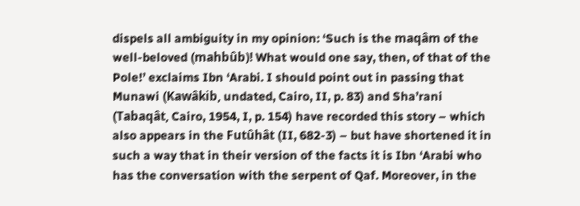dispels all ambiguity in my opinion: ‘Such is the maqâm of the well-beloved (mahbûb)! What would one say, then, of that of the Pole!’ exclaims Ibn ‘Arabi. I should point out in passing that Munawi (Kawâkib, undated, Cairo, II, p. 83) and Sha’rani (Tabaqât, Cairo, 1954, I, p. 154) have recorded this story – which also appears in the Futûhât (II, 682-3) – but have shortened it in such a way that in their version of the facts it is Ibn ‘Arabi who has the conversation with the serpent of Qaf. Moreover, in the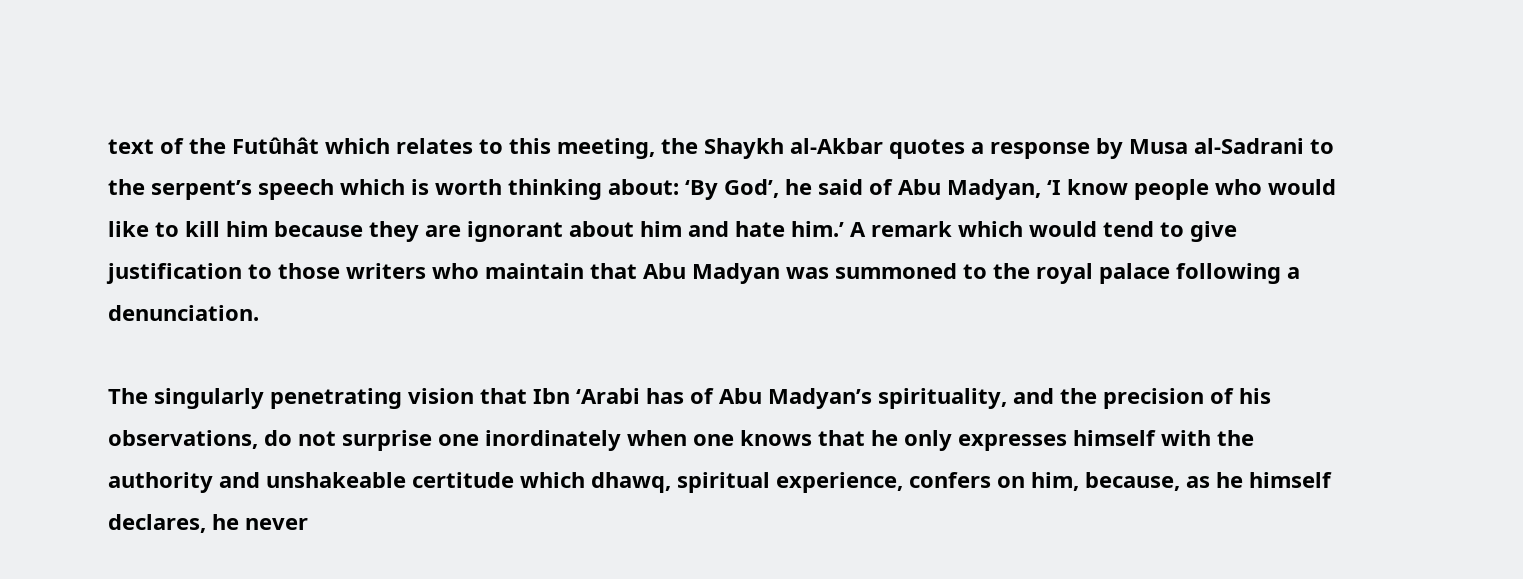text of the Futûhât which relates to this meeting, the Shaykh al-Akbar quotes a response by Musa al-Sadrani to the serpent’s speech which is worth thinking about: ‘By God’, he said of Abu Madyan, ‘I know people who would like to kill him because they are ignorant about him and hate him.’ A remark which would tend to give justification to those writers who maintain that Abu Madyan was summoned to the royal palace following a denunciation.

The singularly penetrating vision that Ibn ‘Arabi has of Abu Madyan’s spirituality, and the precision of his observations, do not surprise one inordinately when one knows that he only expresses himself with the authority and unshakeable certitude which dhawq, spiritual experience, confers on him, because, as he himself declares, he never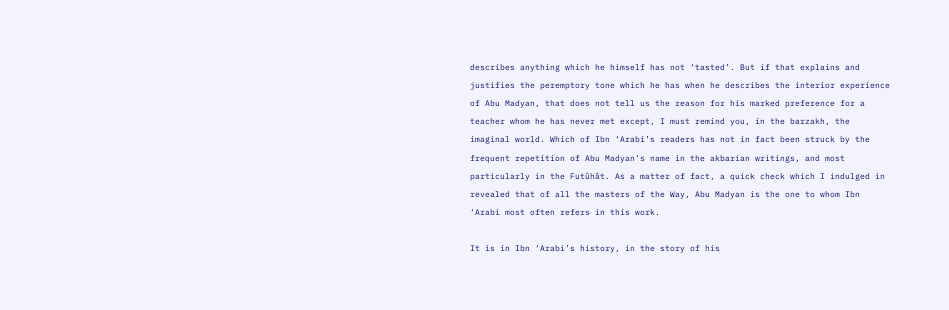describes anything which he himself has not ‘tasted’. But if that explains and justifies the peremptory tone which he has when he describes the interior experience of Abu Madyan, that does not tell us the reason for his marked preference for a teacher whom he has never met except, I must remind you, in the barzakh, the imaginal world. Which of Ibn ‘Arabi’s readers has not in fact been struck by the frequent repetition of Abu Madyan’s name in the akbarian writings, and most particularly in the Futûhât. As a matter of fact, a quick check which I indulged in revealed that of all the masters of the Way, Abu Madyan is the one to whom Ibn ‘Arabi most often refers in this work.

It is in Ibn ‘Arabi’s history, in the story of his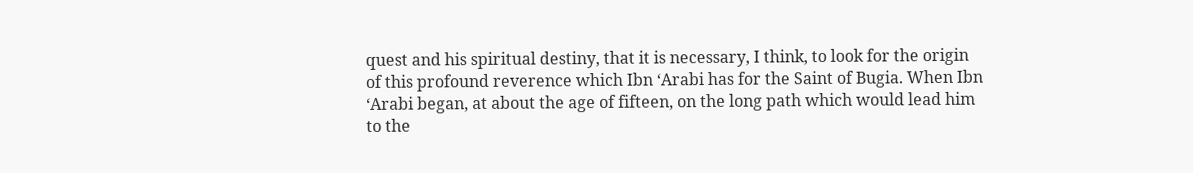quest and his spiritual destiny, that it is necessary, I think, to look for the origin of this profound reverence which Ibn ‘Arabi has for the Saint of Bugia. When Ibn ‘Arabi began, at about the age of fifteen, on the long path which would lead him to the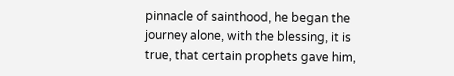pinnacle of sainthood, he began the journey alone, with the blessing, it is true, that certain prophets gave him,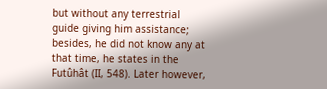but without any terrestrial guide giving him assistance; besides, he did not know any at that time, he states in the Futûhât (II, 548). Later however,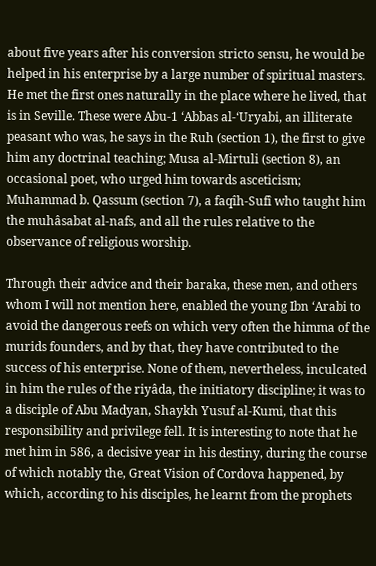about five years after his conversion stricto sensu, he would be helped in his enterprise by a large number of spiritual masters. He met the first ones naturally in the place where he lived, that is in Seville. These were Abu-1 ‘Abbas al-‘Uryabi, an illiterate peasant who was, he says in the Ruh (section 1), the first to give him any doctrinal teaching; Musa al-Mirtuli (section 8), an occasional poet, who urged him towards asceticism; Muhammad b. Qassum (section 7), a faqîh-Sufî who taught him the muhâsabat al-nafs, and all the rules relative to the observance of religious worship.

Through their advice and their baraka, these men, and others whom I will not mention here, enabled the young Ibn ‘Arabi to avoid the dangerous reefs on which very often the himma of the murids founders, and by that, they have contributed to the success of his enterprise. None of them, nevertheless, inculcated in him the rules of the riyâda, the initiatory discipline; it was to a disciple of Abu Madyan, Shaykh Yusuf al-Kumi, that this responsibility and privilege fell. It is interesting to note that he met him in 586, a decisive year in his destiny, during the course of which notably the, Great Vision of Cordova happened, by which, according to his disciples, he learnt from the prophets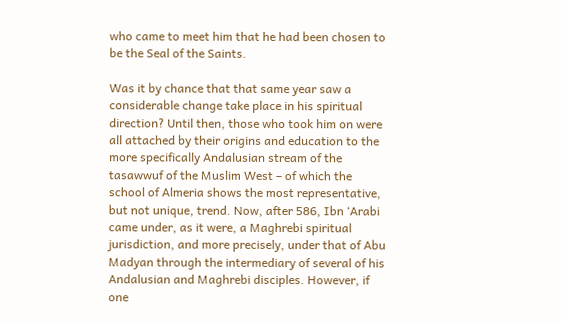who came to meet him that he had been chosen to be the Seal of the Saints.

Was it by chance that that same year saw a considerable change take place in his spiritual direction? Until then, those who took him on were all attached by their origins and education to the more specifically Andalusian stream of the tasawwuf of the Muslim West – of which the school of Almeria shows the most representative, but not unique, trend. Now, after 586, Ibn ‘Arabi came under, as it were, a Maghrebi spiritual jurisdiction, and more precisely, under that of Abu Madyan through the intermediary of several of his Andalusian and Maghrebi disciples. However, if one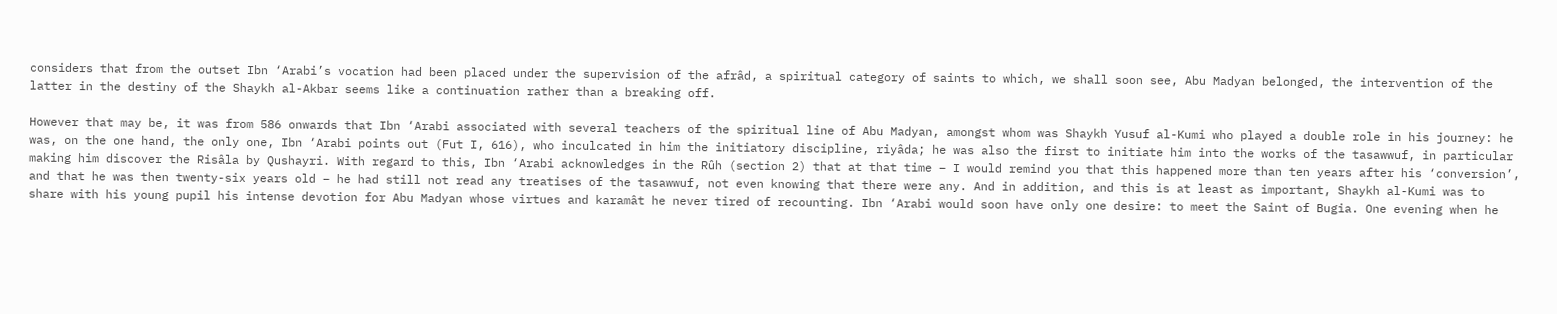considers that from the outset Ibn ‘Arabi’s vocation had been placed under the supervision of the afrâd, a spiritual category of saints to which, we shall soon see, Abu Madyan belonged, the intervention of the latter in the destiny of the Shaykh al-Akbar seems like a continuation rather than a breaking off.

However that may be, it was from 586 onwards that Ibn ‘Arabi associated with several teachers of the spiritual line of Abu Madyan, amongst whom was Shaykh Yusuf al-Kumi who played a double role in his journey: he was, on the one hand, the only one, Ibn ‘Arabi points out (Fut I, 616), who inculcated in him the initiatory discipline, riyâda; he was also the first to initiate him into the works of the tasawwuf, in particular making him discover the Risâla by Qushayri. With regard to this, Ibn ‘Arabi acknowledges in the Rûh (section 2) that at that time – I would remind you that this happened more than ten years after his ‘conversion’, and that he was then twenty-six years old – he had still not read any treatises of the tasawwuf, not even knowing that there were any. And in addition, and this is at least as important, Shaykh al-Kumi was to share with his young pupil his intense devotion for Abu Madyan whose virtues and karamât he never tired of recounting. Ibn ‘Arabi would soon have only one desire: to meet the Saint of Bugia. One evening when he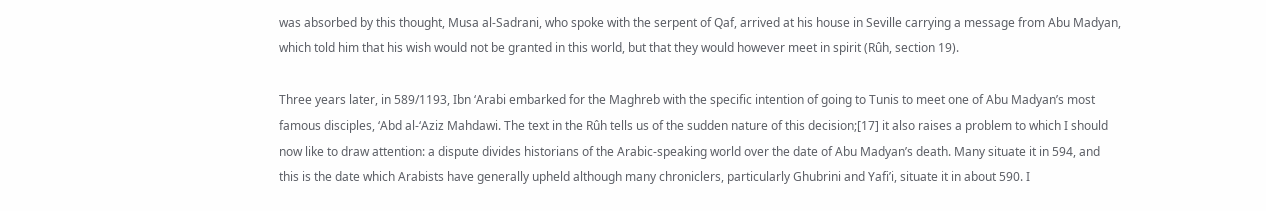was absorbed by this thought, Musa al-Sadrani, who spoke with the serpent of Qaf, arrived at his house in Seville carrying a message from Abu Madyan, which told him that his wish would not be granted in this world, but that they would however meet in spirit (Rûh, section 19).

Three years later, in 589/1193, Ibn ‘Arabi embarked for the Maghreb with the specific intention of going to Tunis to meet one of Abu Madyan’s most famous disciples, ‘Abd al-‘Aziz Mahdawi. The text in the Rûh tells us of the sudden nature of this decision;[17] it also raises a problem to which I should now like to draw attention: a dispute divides historians of the Arabic-speaking world over the date of Abu Madyan’s death. Many situate it in 594, and this is the date which Arabists have generally upheld although many chroniclers, particularly Ghubrini and Yafi’i, situate it in about 590. I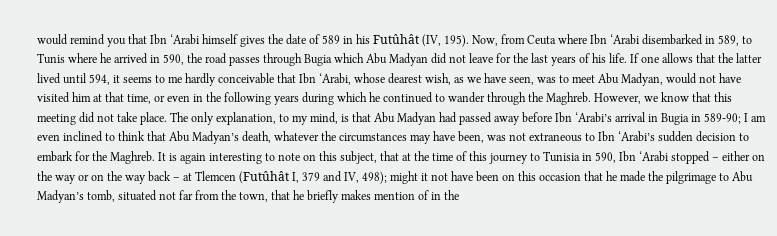would remind you that Ibn ‘Arabi himself gives the date of 589 in his Futûhât (IV, 195). Now, from Ceuta where Ibn ‘Arabi disembarked in 589, to Tunis where he arrived in 590, the road passes through Bugia which Abu Madyan did not leave for the last years of his life. If one allows that the latter lived until 594, it seems to me hardly conceivable that Ibn ‘Arabi, whose dearest wish, as we have seen, was to meet Abu Madyan, would not have visited him at that time, or even in the following years during which he continued to wander through the Maghreb. However, we know that this meeting did not take place. The only explanation, to my mind, is that Abu Madyan had passed away before Ibn ‘Arabi’s arrival in Bugia in 589-90; I am even inclined to think that Abu Madyan’s death, whatever the circumstances may have been, was not extraneous to Ibn ‘Arabi’s sudden decision to embark for the Maghreb. It is again interesting to note on this subject, that at the time of this journey to Tunisia in 590, Ibn ‘Arabi stopped – either on the way or on the way back – at Tlemcen (Futûhât I, 379 and IV, 498); might it not have been on this occasion that he made the pilgrimage to Abu Madyan’s tomb, situated not far from the town, that he briefly makes mention of in the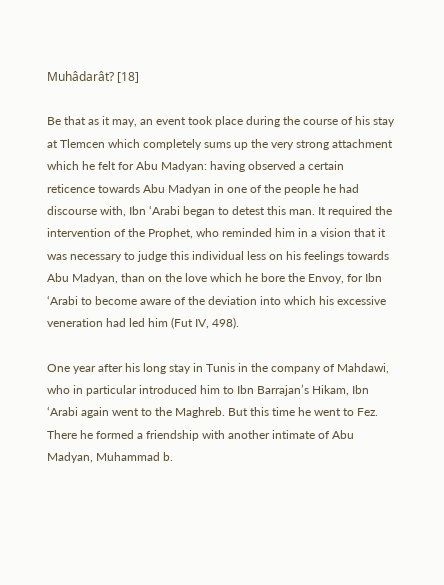Muhâdarât? [18]

Be that as it may, an event took place during the course of his stay at Tlemcen which completely sums up the very strong attachment which he felt for Abu Madyan: having observed a certain reticence towards Abu Madyan in one of the people he had discourse with, Ibn ‘Arabi began to detest this man. It required the intervention of the Prophet, who reminded him in a vision that it was necessary to judge this individual less on his feelings towards Abu Madyan, than on the love which he bore the Envoy, for Ibn ‘Arabi to become aware of the deviation into which his excessive veneration had led him (Fut IV, 498).

One year after his long stay in Tunis in the company of Mahdawi, who in particular introduced him to Ibn Barrajan’s Hikam, Ibn ‘Arabi again went to the Maghreb. But this time he went to Fez. There he formed a friendship with another intimate of Abu Madyan, Muhammad b.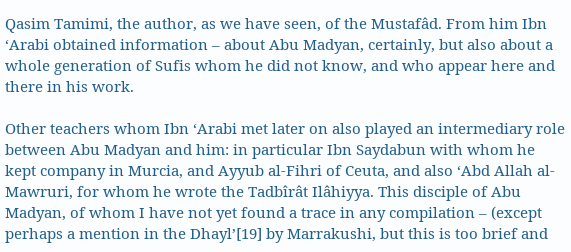Qasim Tamimi, the author, as we have seen, of the Mustafâd. From him Ibn ‘Arabi obtained information – about Abu Madyan, certainly, but also about a whole generation of Sufis whom he did not know, and who appear here and there in his work.

Other teachers whom Ibn ‘Arabi met later on also played an intermediary role between Abu Madyan and him: in particular Ibn Saydabun with whom he kept company in Murcia, and Ayyub al-Fihri of Ceuta, and also ‘Abd Allah al-Mawruri, for whom he wrote the Tadbîrât Ilâhiyya. This disciple of Abu Madyan, of whom I have not yet found a trace in any compilation – (except perhaps a mention in the Dhayl’[19] by Marrakushi, but this is too brief and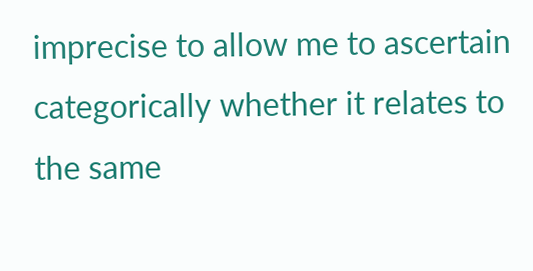imprecise to allow me to ascertain categorically whether it relates to the same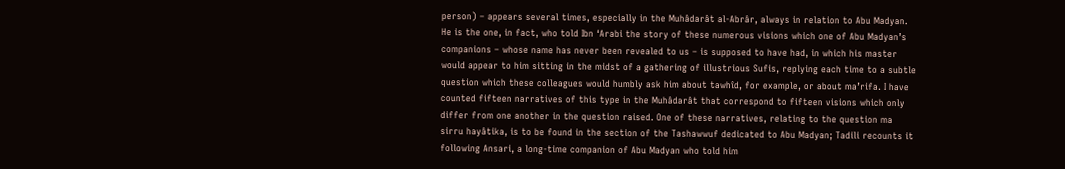person) – appears several times, especially in the Muhâdarât al-Abrâr, always in relation to Abu Madyan. He is the one, in fact, who told Ibn ‘Arabi the story of these numerous visions which one of Abu Madyan’s companions – whose name has never been revealed to us – is supposed to have had, in which his master would appear to him sitting in the midst of a gathering of illustrious Sufis, replying each time to a subtle question which these colleagues would humbly ask him about tawhîd, for example, or about ma’rifa. I have counted fifteen narratives of this type in the Muhâdarât that correspond to fifteen visions which only differ from one another in the question raised. One of these narratives, relating to the question ma sirru hayâtika, is to be found in the section of the Tashawwuf dedicated to Abu Madyan; Tadili recounts it following Ansari, a long-time companion of Abu Madyan who told him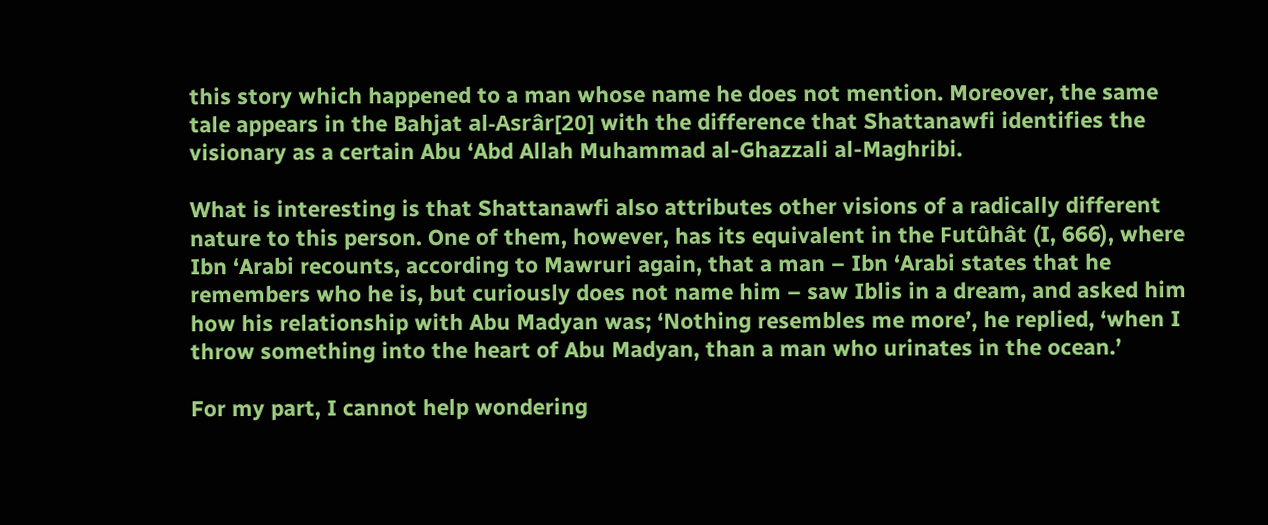this story which happened to a man whose name he does not mention. Moreover, the same tale appears in the Bahjat al-Asrâr[20] with the difference that Shattanawfi identifies the visionary as a certain Abu ‘Abd Allah Muhammad al-Ghazzali al-Maghribi.

What is interesting is that Shattanawfi also attributes other visions of a radically different nature to this person. One of them, however, has its equivalent in the Futûhât (I, 666), where Ibn ‘Arabi recounts, according to Mawruri again, that a man – Ibn ‘Arabi states that he remembers who he is, but curiously does not name him – saw Iblis in a dream, and asked him how his relationship with Abu Madyan was; ‘Nothing resembles me more’, he replied, ‘when I throw something into the heart of Abu Madyan, than a man who urinates in the ocean.’

For my part, I cannot help wondering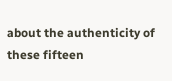about the authenticity of these fifteen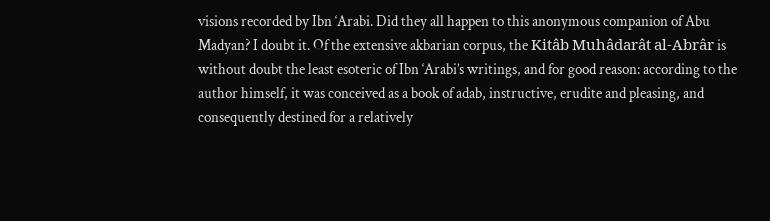visions recorded by Ibn ‘Arabi. Did they all happen to this anonymous companion of Abu Madyan? I doubt it. Of the extensive akbarian corpus, the Kitâb Muhâdarât al-Abrâr is without doubt the least esoteric of Ibn ‘Arabi’s writings, and for good reason: according to the author himself, it was conceived as a book of adab, instructive, erudite and pleasing, and consequently destined for a relatively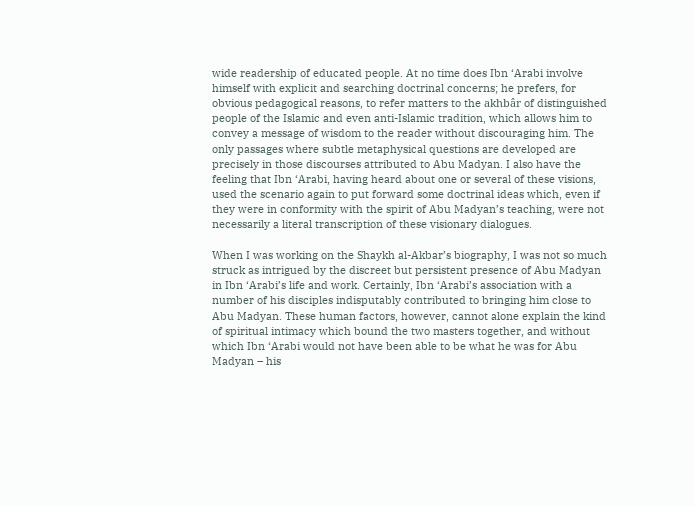wide readership of educated people. At no time does Ibn ‘Arabi involve himself with explicit and searching doctrinal concerns; he prefers, for obvious pedagogical reasons, to refer matters to the akhbâr of distinguished people of the Islamic and even anti-Islamic tradition, which allows him to convey a message of wisdom to the reader without discouraging him. The only passages where subtle metaphysical questions are developed are precisely in those discourses attributed to Abu Madyan. I also have the feeling that Ibn ‘Arabi, having heard about one or several of these visions, used the scenario again to put forward some doctrinal ideas which, even if they were in conformity with the spirit of Abu Madyan’s teaching, were not necessarily a literal transcription of these visionary dialogues.

When I was working on the Shaykh al-Akbar’s biography, I was not so much struck as intrigued by the discreet but persistent presence of Abu Madyan in Ibn ‘Arabi’s life and work. Certainly, Ibn ‘Arabi’s association with a number of his disciples indisputably contributed to bringing him close to Abu Madyan. These human factors, however, cannot alone explain the kind of spiritual intimacy which bound the two masters together, and without which Ibn ‘Arabi would not have been able to be what he was for Abu Madyan – his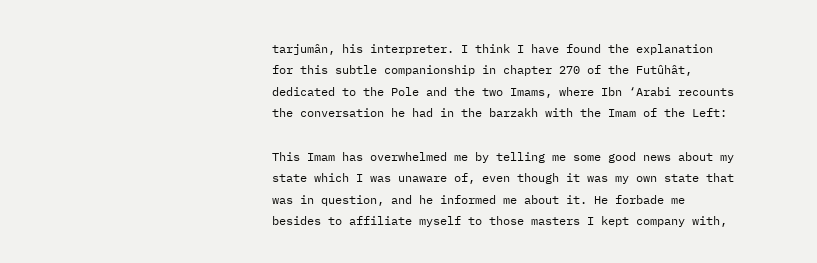tarjumân, his interpreter. I think I have found the explanation for this subtle companionship in chapter 270 of the Futûhât, dedicated to the Pole and the two Imams, where Ibn ‘Arabi recounts the conversation he had in the barzakh with the Imam of the Left:

This Imam has overwhelmed me by telling me some good news about my state which I was unaware of, even though it was my own state that was in question, and he informed me about it. He forbade me besides to affiliate myself to those masters I kept company with,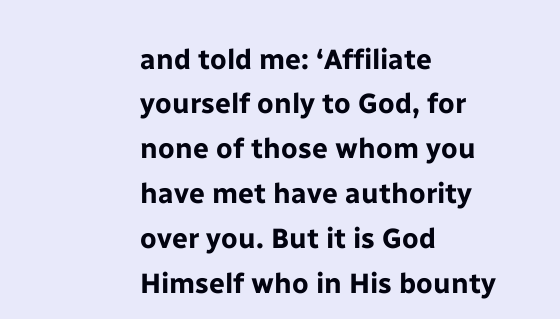and told me: ‘Affiliate yourself only to God, for none of those whom you have met have authority over you. But it is God Himself who in His bounty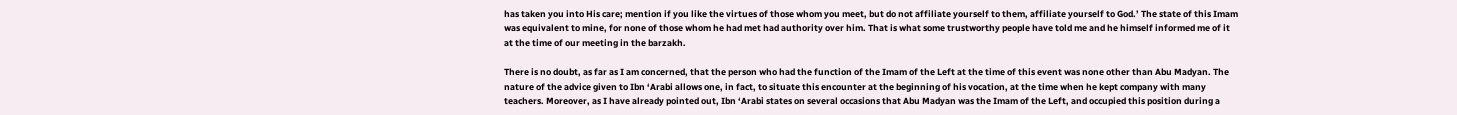has taken you into His care; mention if you like the virtues of those whom you meet, but do not affiliate yourself to them, affiliate yourself to God.’ The state of this Imam was equivalent to mine, for none of those whom he had met had authority over him. That is what some trustworthy people have told me and he himself informed me of it at the time of our meeting in the barzakh.

There is no doubt, as far as I am concerned, that the person who had the function of the Imam of the Left at the time of this event was none other than Abu Madyan. The nature of the advice given to Ibn ‘Arabi allows one, in fact, to situate this encounter at the beginning of his vocation, at the time when he kept company with many teachers. Moreover, as I have already pointed out, Ibn ‘Arabi states on several occasions that Abu Madyan was the Imam of the Left, and occupied this position during a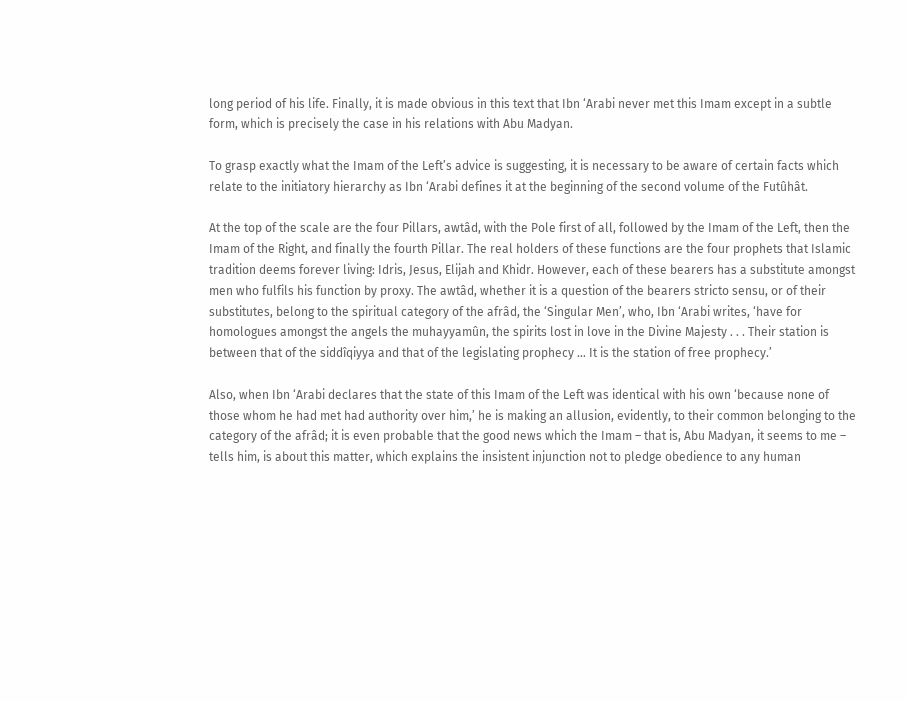long period of his life. Finally, it is made obvious in this text that Ibn ‘Arabi never met this Imam except in a subtle form, which is precisely the case in his relations with Abu Madyan.

To grasp exactly what the Imam of the Left’s advice is suggesting, it is necessary to be aware of certain facts which relate to the initiatory hierarchy as Ibn ‘Arabi defines it at the beginning of the second volume of the Futûhât.

At the top of the scale are the four Pillars, awtâd, with the Pole first of all, followed by the Imam of the Left, then the Imam of the Right, and finally the fourth Pillar. The real holders of these functions are the four prophets that Islamic tradition deems forever living: Idris, Jesus, Elijah and Khidr. However, each of these bearers has a substitute amongst men who fulfils his function by proxy. The awtâd, whether it is a question of the bearers stricto sensu, or of their substitutes, belong to the spiritual category of the afrâd, the ‘Singular Men’, who, Ibn ‘Arabi writes, ‘have for homologues amongst the angels the muhayyamûn, the spirits lost in love in the Divine Majesty . . . Their station is between that of the siddîqiyya and that of the legislating prophecy … It is the station of free prophecy.’

Also, when Ibn ‘Arabi declares that the state of this Imam of the Left was identical with his own ‘because none of those whom he had met had authority over him,’ he is making an allusion, evidently, to their common belonging to the category of the afrâd; it is even probable that the good news which the Imam – that is, Abu Madyan, it seems to me – tells him, is about this matter, which explains the insistent injunction not to pledge obedience to any human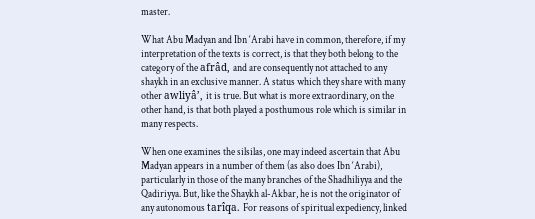master.

What Abu Madyan and Ibn ‘Arabi have in common, therefore, if my interpretation of the texts is correct, is that they both belong to the category of the afrâd, and are consequently not attached to any shaykh in an exclusive manner. A status which they share with many other awliyâ’, it is true. But what is more extraordinary, on the other hand, is that both played a posthumous role which is similar in many respects.

When one examines the silsilas, one may indeed ascertain that Abu Madyan appears in a number of them (as also does Ibn ‘Arabi), particularly in those of the many branches of the Shadhiliyya and the Qadiriyya. But, like the Shaykh al-Akbar, he is not the originator of any autonomous tarîqa. For reasons of spiritual expediency, linked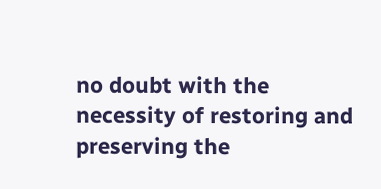no doubt with the necessity of restoring and preserving the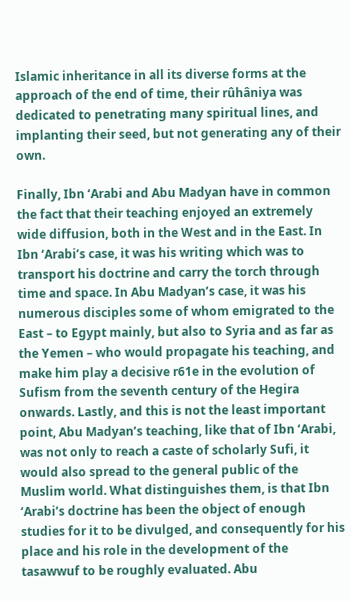Islamic inheritance in all its diverse forms at the approach of the end of time, their rûhâniya was dedicated to penetrating many spiritual lines, and implanting their seed, but not generating any of their own.

Finally, Ibn ‘Arabi and Abu Madyan have in common the fact that their teaching enjoyed an extremely wide diffusion, both in the West and in the East. In Ibn ‘Arabi’s case, it was his writing which was to transport his doctrine and carry the torch through time and space. In Abu Madyan’s case, it was his numerous disciples some of whom emigrated to the East – to Egypt mainly, but also to Syria and as far as the Yemen – who would propagate his teaching, and make him play a decisive r61e in the evolution of Sufism from the seventh century of the Hegira onwards. Lastly, and this is not the least important point, Abu Madyan’s teaching, like that of Ibn ‘Arabi, was not only to reach a caste of scholarly Sufi, it would also spread to the general public of the Muslim world. What distinguishes them, is that Ibn ‘Arabi’s doctrine has been the object of enough studies for it to be divulged, and consequently for his place and his role in the development of the tasawwuf to be roughly evaluated. Abu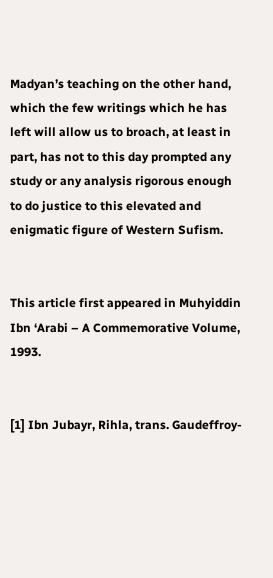Madyan’s teaching on the other hand, which the few writings which he has left will allow us to broach, at least in part, has not to this day prompted any study or any analysis rigorous enough to do justice to this elevated and enigmatic figure of Western Sufism.


This article first appeared in Muhyiddin Ibn ‘Arabi – A Commemorative Volume, 1993.


[1] Ibn Jubayr, Rihla, trans. Gaudeffroy-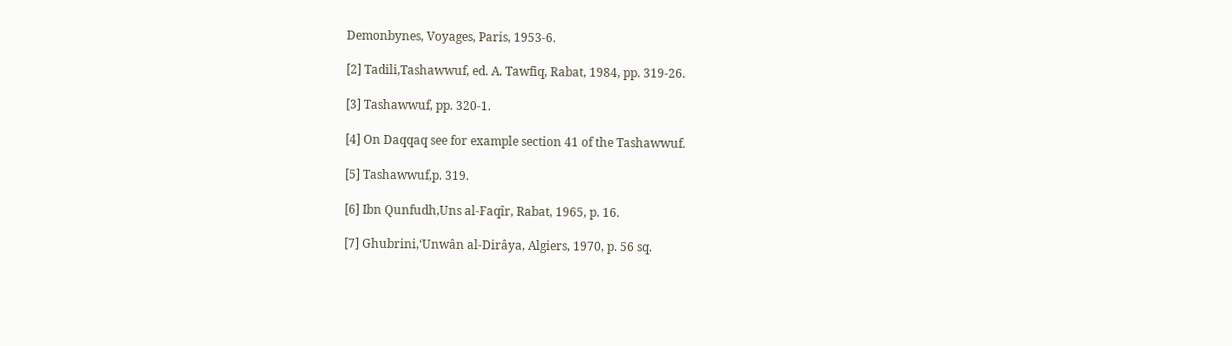Demonbynes, Voyages, Paris, 1953-6.

[2] Tadili,Tashawwuf, ed. A. Tawfiq, Rabat, 1984, pp. 319-26.

[3] Tashawwuf, pp. 320-1.

[4] On Daqqaq see for example section 41 of the Tashawwuf.

[5] Tashawwuf,p. 319.

[6] Ibn Qunfudh,Uns al-Faqîr, Rabat, 1965, p. 16.

[7] Ghubrini,‘Unwân al-Dirâya, Algiers, 1970, p. 56 sq.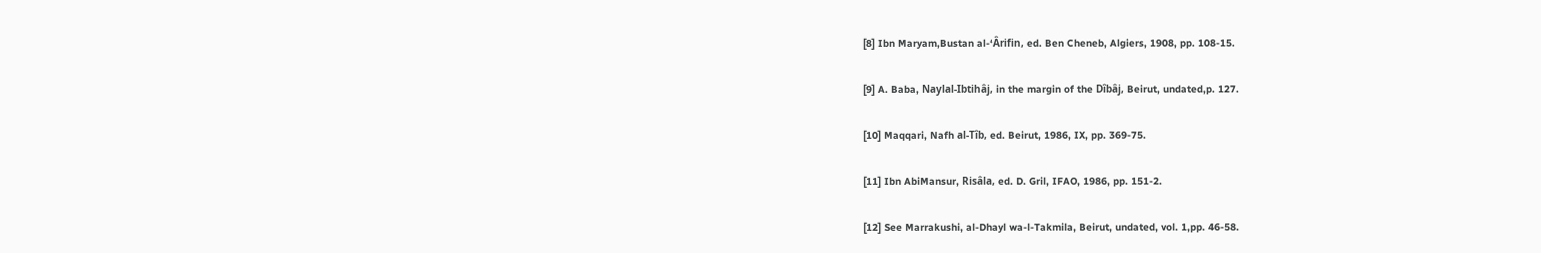[8] Ibn Maryam,Bustan al-‘Ârifin, ed. Ben Cheneb, Algiers, 1908, pp. 108-15.

[9] A. Baba, Naylal-Ibtihâj, in the margin of the Dîbâj, Beirut, undated,p. 127.

[10] Maqqari, Nafh al-Tîb, ed. Beirut, 1986, IX, pp. 369-75.

[11] Ibn AbiMansur, Risâla, ed. D. Gril, IFAO, 1986, pp. 151-2.

[12] See Marrakushi, al-Dhayl wa-l-Takmila, Beirut, undated, vol. 1,pp. 46-58.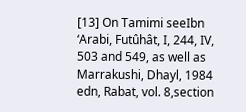[13] On Tamimi seeIbn ‘Arabi, Futûhât, I, 244, IV, 503 and 549, as well as Marrakushi, Dhayl, 1984 edn, Rabat, vol. 8,section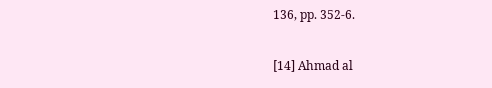136, pp. 352-6.

[14] Ahmad al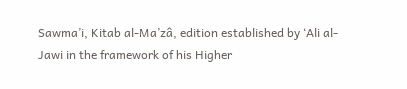Sawma’i, Kitab al-Ma’zâ, edition established by ‘Ali al-Jawi in the framework of his Higher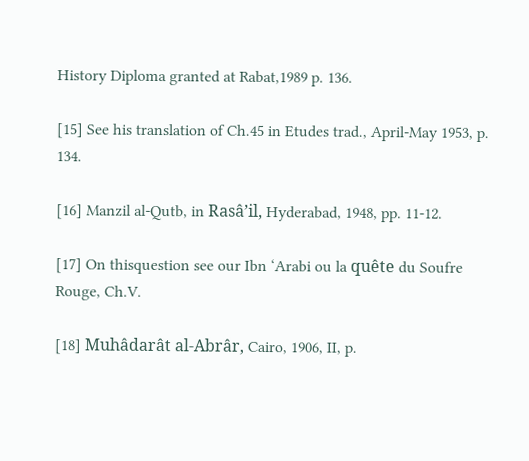History Diploma granted at Rabat,1989 p. 136.

[15] See his translation of Ch.45 in Etudes trad., April-May 1953, p. 134.

[16] Manzil al-Qutb, in Rasâ’il, Hyderabad, 1948, pp. 11-12.

[17] On thisquestion see our Ibn ‘Arabi ou la quête du Soufre Rouge, Ch.V.

[18] Muhâdarât al-Abrâr, Cairo, 1906, II, p.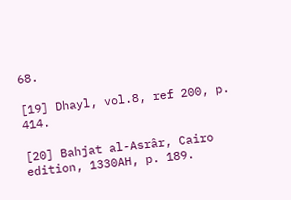68.

[19] Dhayl, vol.8, ref 200, p. 414.

[20] Bahjat al-Asrâr, Cairo edition, 1330AH, p. 189.